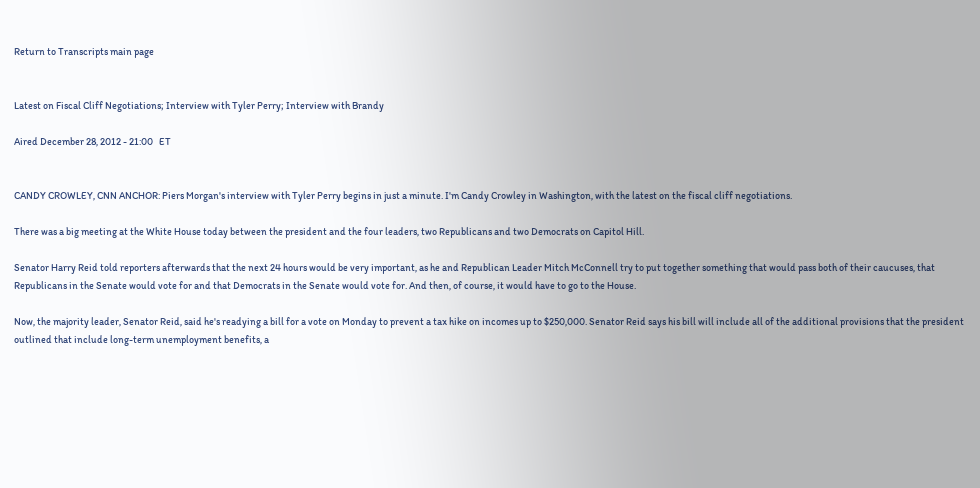Return to Transcripts main page


Latest on Fiscal Cliff Negotiations; Interview with Tyler Perry; Interview with Brandy

Aired December 28, 2012 - 21:00   ET


CANDY CROWLEY, CNN ANCHOR: Piers Morgan's interview with Tyler Perry begins in just a minute. I'm Candy Crowley in Washington, with the latest on the fiscal cliff negotiations.

There was a big meeting at the White House today between the president and the four leaders, two Republicans and two Democrats on Capitol Hill.

Senator Harry Reid told reporters afterwards that the next 24 hours would be very important, as he and Republican Leader Mitch McConnell try to put together something that would pass both of their caucuses, that Republicans in the Senate would vote for and that Democrats in the Senate would vote for. And then, of course, it would have to go to the House.

Now, the majority leader, Senator Reid, said he's readying a bill for a vote on Monday to prevent a tax hike on incomes up to $250,000. Senator Reid says his bill will include all of the additional provisions that the president outlined that include long-term unemployment benefits, a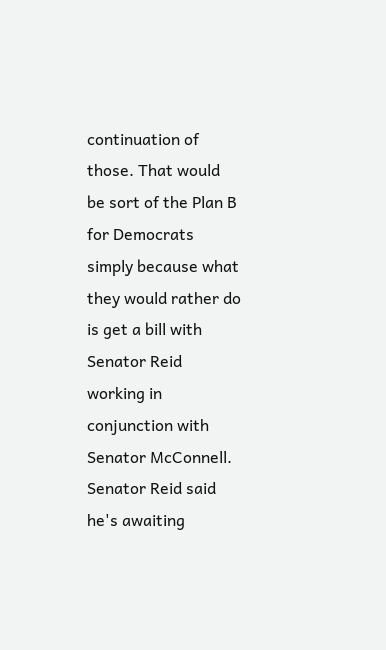continuation of those. That would be sort of the Plan B for Democrats simply because what they would rather do is get a bill with Senator Reid working in conjunction with Senator McConnell. Senator Reid said he's awaiting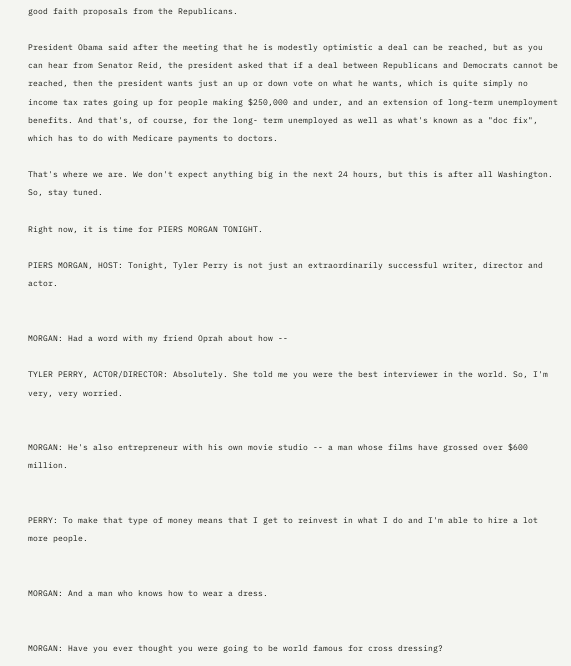good faith proposals from the Republicans.

President Obama said after the meeting that he is modestly optimistic a deal can be reached, but as you can hear from Senator Reid, the president asked that if a deal between Republicans and Democrats cannot be reached, then the president wants just an up or down vote on what he wants, which is quite simply no income tax rates going up for people making $250,000 and under, and an extension of long-term unemployment benefits. And that's, of course, for the long- term unemployed as well as what's known as a "doc fix", which has to do with Medicare payments to doctors.

That's where we are. We don't expect anything big in the next 24 hours, but this is after all Washington. So, stay tuned.

Right now, it is time for PIERS MORGAN TONIGHT.

PIERS MORGAN, HOST: Tonight, Tyler Perry is not just an extraordinarily successful writer, director and actor.


MORGAN: Had a word with my friend Oprah about how --

TYLER PERRY, ACTOR/DIRECTOR: Absolutely. She told me you were the best interviewer in the world. So, I'm very, very worried.


MORGAN: He's also entrepreneur with his own movie studio -- a man whose films have grossed over $600 million.


PERRY: To make that type of money means that I get to reinvest in what I do and I'm able to hire a lot more people.


MORGAN: And a man who knows how to wear a dress.


MORGAN: Have you ever thought you were going to be world famous for cross dressing?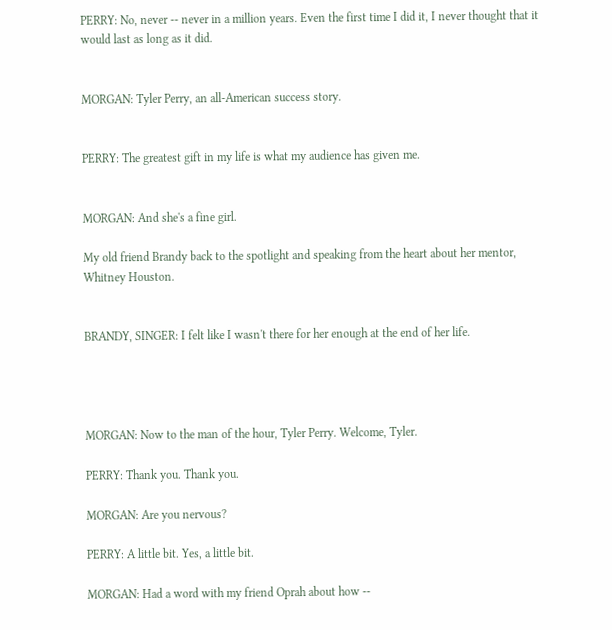PERRY: No, never -- never in a million years. Even the first time I did it, I never thought that it would last as long as it did.


MORGAN: Tyler Perry, an all-American success story.


PERRY: The greatest gift in my life is what my audience has given me.


MORGAN: And she's a fine girl.

My old friend Brandy back to the spotlight and speaking from the heart about her mentor, Whitney Houston.


BRANDY, SINGER: I felt like I wasn't there for her enough at the end of her life.




MORGAN: Now to the man of the hour, Tyler Perry. Welcome, Tyler.

PERRY: Thank you. Thank you.

MORGAN: Are you nervous?

PERRY: A little bit. Yes, a little bit.

MORGAN: Had a word with my friend Oprah about how --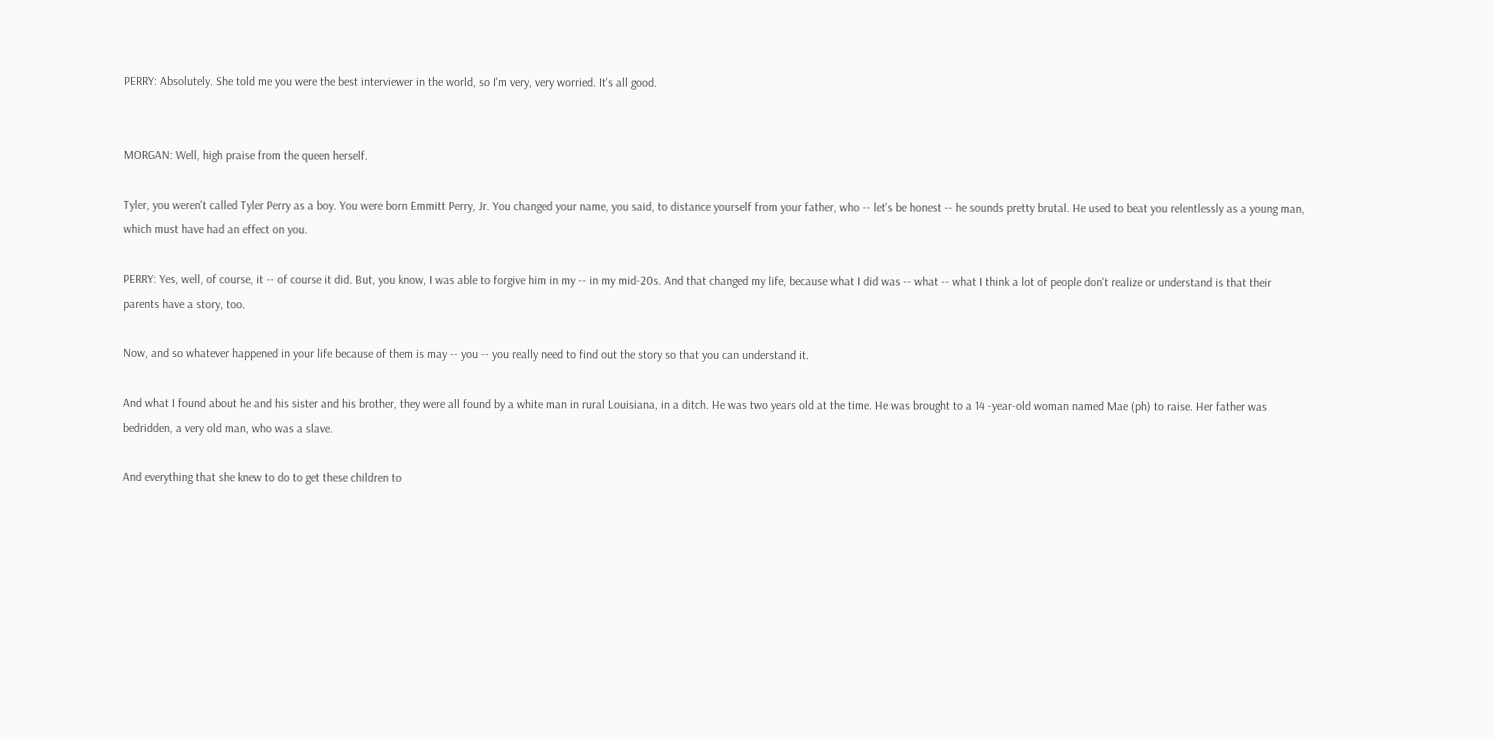PERRY: Absolutely. She told me you were the best interviewer in the world, so I'm very, very worried. It's all good.


MORGAN: Well, high praise from the queen herself.

Tyler, you weren't called Tyler Perry as a boy. You were born Emmitt Perry, Jr. You changed your name, you said, to distance yourself from your father, who -- let's be honest -- he sounds pretty brutal. He used to beat you relentlessly as a young man, which must have had an effect on you.

PERRY: Yes, well, of course, it -- of course it did. But, you know, I was able to forgive him in my -- in my mid-20s. And that changed my life, because what I did was -- what -- what I think a lot of people don't realize or understand is that their parents have a story, too.

Now, and so whatever happened in your life because of them is may -- you -- you really need to find out the story so that you can understand it.

And what I found about he and his sister and his brother, they were all found by a white man in rural Louisiana, in a ditch. He was two years old at the time. He was brought to a 14 -year-old woman named Mae (ph) to raise. Her father was bedridden, a very old man, who was a slave.

And everything that she knew to do to get these children to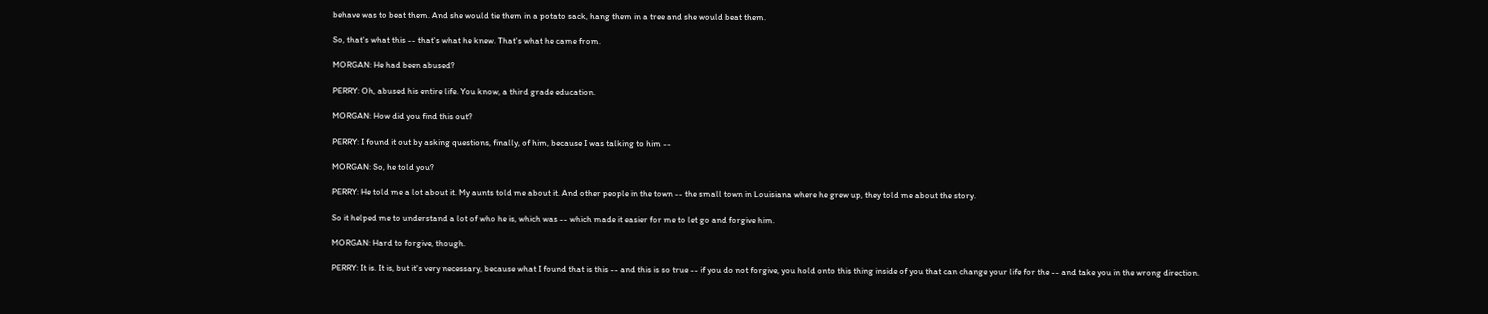behave was to beat them. And she would tie them in a potato sack, hang them in a tree and she would beat them.

So, that's what this -- that's what he knew. That's what he came from.

MORGAN: He had been abused?

PERRY: Oh, abused his entire life. You know, a third grade education.

MORGAN: How did you find this out?

PERRY: I found it out by asking questions, finally, of him, because I was talking to him --

MORGAN: So, he told you?

PERRY: He told me a lot about it. My aunts told me about it. And other people in the town -- the small town in Louisiana where he grew up, they told me about the story.

So it helped me to understand a lot of who he is, which was -- which made it easier for me to let go and forgive him.

MORGAN: Hard to forgive, though.

PERRY: It is. It is, but it's very necessary, because what I found that is this -- and this is so true -- if you do not forgive, you hold onto this thing inside of you that can change your life for the -- and take you in the wrong direction.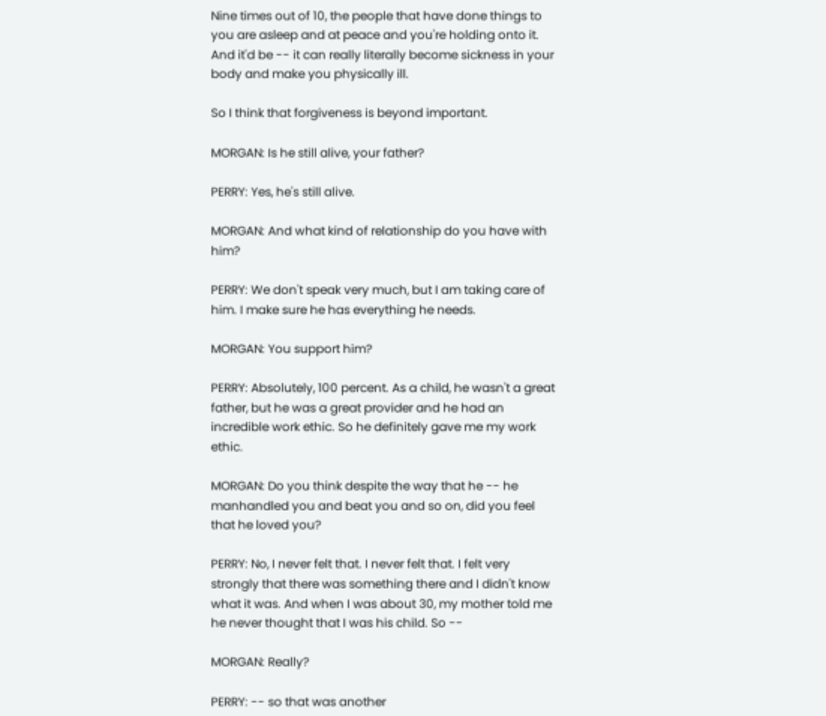Nine times out of 10, the people that have done things to you are asleep and at peace and you're holding onto it. And it'd be -- it can really literally become sickness in your body and make you physically ill.

So I think that forgiveness is beyond important.

MORGAN: Is he still alive, your father?

PERRY: Yes, he's still alive.

MORGAN: And what kind of relationship do you have with him?

PERRY: We don't speak very much, but I am taking care of him. I make sure he has everything he needs.

MORGAN: You support him?

PERRY: Absolutely, 100 percent. As a child, he wasn't a great father, but he was a great provider and he had an incredible work ethic. So he definitely gave me my work ethic.

MORGAN: Do you think despite the way that he -- he manhandled you and beat you and so on, did you feel that he loved you?

PERRY: No, I never felt that. I never felt that. I felt very strongly that there was something there and I didn't know what it was. And when I was about 30, my mother told me he never thought that I was his child. So --

MORGAN: Really?

PERRY: -- so that was another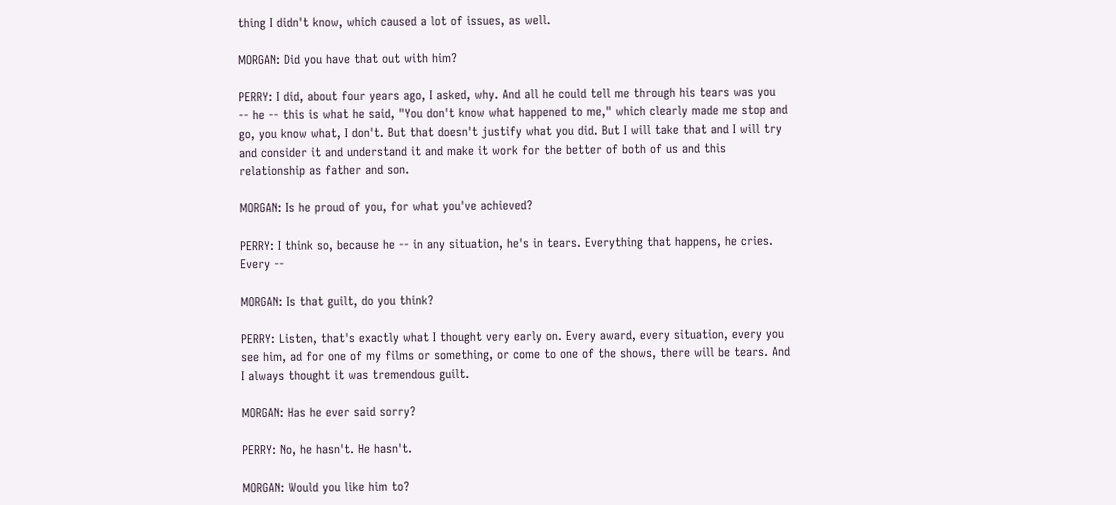thing I didn't know, which caused a lot of issues, as well.

MORGAN: Did you have that out with him?

PERRY: I did, about four years ago, I asked, why. And all he could tell me through his tears was you -- he -- this is what he said, "You don't know what happened to me," which clearly made me stop and go, you know what, I don't. But that doesn't justify what you did. But I will take that and I will try and consider it and understand it and make it work for the better of both of us and this relationship as father and son.

MORGAN: Is he proud of you, for what you've achieved?

PERRY: I think so, because he -- in any situation, he's in tears. Everything that happens, he cries. Every --

MORGAN: Is that guilt, do you think?

PERRY: Listen, that's exactly what I thought very early on. Every award, every situation, every you see him, ad for one of my films or something, or come to one of the shows, there will be tears. And I always thought it was tremendous guilt.

MORGAN: Has he ever said sorry?

PERRY: No, he hasn't. He hasn't.

MORGAN: Would you like him to?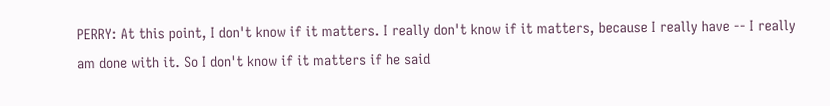PERRY: At this point, I don't know if it matters. I really don't know if it matters, because I really have -- I really am done with it. So I don't know if it matters if he said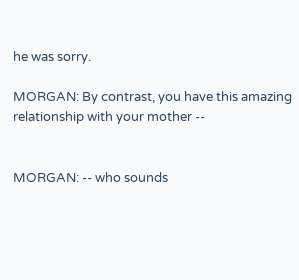he was sorry.

MORGAN: By contrast, you have this amazing relationship with your mother --


MORGAN: -- who sounds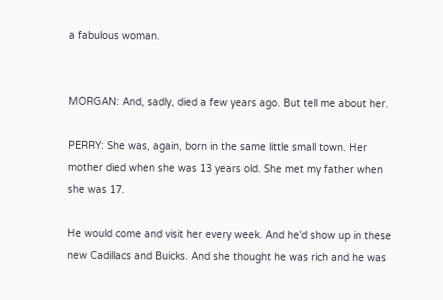a fabulous woman.


MORGAN: And, sadly, died a few years ago. But tell me about her.

PERRY: She was, again, born in the same little small town. Her mother died when she was 13 years old. She met my father when she was 17.

He would come and visit her every week. And he'd show up in these new Cadillacs and Buicks. And she thought he was rich and he was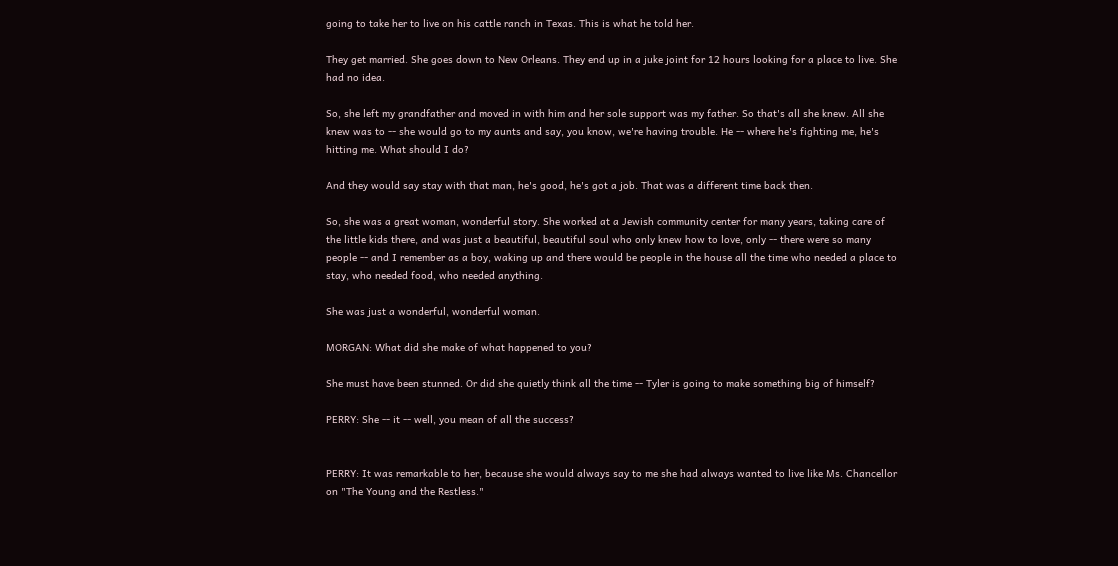going to take her to live on his cattle ranch in Texas. This is what he told her.

They get married. She goes down to New Orleans. They end up in a juke joint for 12 hours looking for a place to live. She had no idea.

So, she left my grandfather and moved in with him and her sole support was my father. So that's all she knew. All she knew was to -- she would go to my aunts and say, you know, we're having trouble. He -- where he's fighting me, he's hitting me. What should I do?

And they would say stay with that man, he's good, he's got a job. That was a different time back then.

So, she was a great woman, wonderful story. She worked at a Jewish community center for many years, taking care of the little kids there, and was just a beautiful, beautiful soul who only knew how to love, only -- there were so many people -- and I remember as a boy, waking up and there would be people in the house all the time who needed a place to stay, who needed food, who needed anything.

She was just a wonderful, wonderful woman.

MORGAN: What did she make of what happened to you?

She must have been stunned. Or did she quietly think all the time -- Tyler is going to make something big of himself?

PERRY: She -- it -- well, you mean of all the success?


PERRY: It was remarkable to her, because she would always say to me she had always wanted to live like Ms. Chancellor on "The Young and the Restless."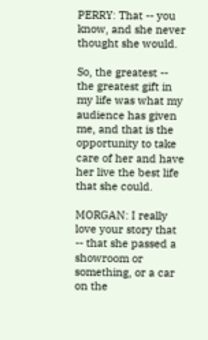PERRY: That -- you know, and she never thought she would.

So, the greatest -- the greatest gift in my life was what my audience has given me, and that is the opportunity to take care of her and have her live the best life that she could.

MORGAN: I really love your story that -- that she passed a showroom or something, or a car on the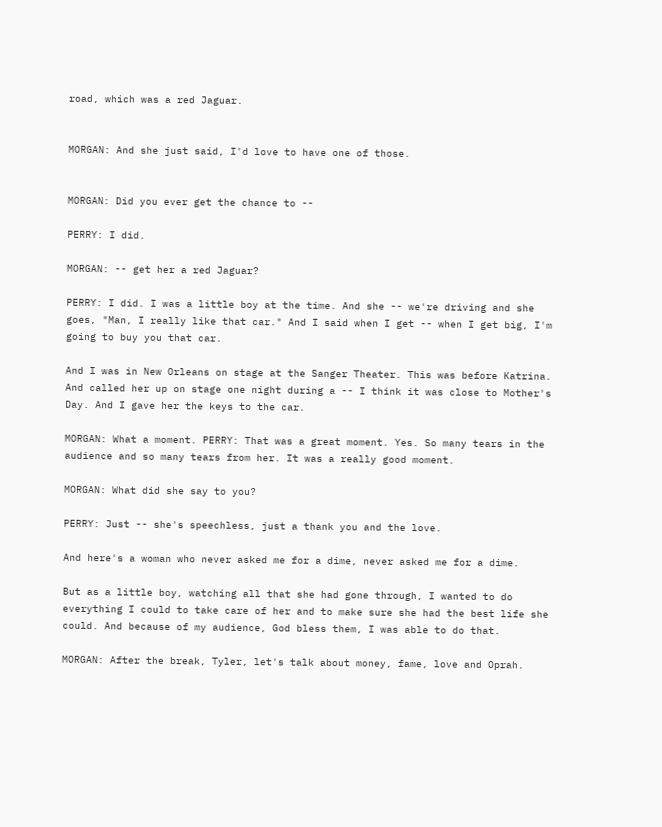road, which was a red Jaguar.


MORGAN: And she just said, I'd love to have one of those.


MORGAN: Did you ever get the chance to --

PERRY: I did.

MORGAN: -- get her a red Jaguar?

PERRY: I did. I was a little boy at the time. And she -- we're driving and she goes, "Man, I really like that car." And I said when I get -- when I get big, I'm going to buy you that car.

And I was in New Orleans on stage at the Sanger Theater. This was before Katrina. And called her up on stage one night during a -- I think it was close to Mother's Day. And I gave her the keys to the car.

MORGAN: What a moment. PERRY: That was a great moment. Yes. So many tears in the audience and so many tears from her. It was a really good moment.

MORGAN: What did she say to you?

PERRY: Just -- she's speechless, just a thank you and the love.

And here's a woman who never asked me for a dime, never asked me for a dime.

But as a little boy, watching all that she had gone through, I wanted to do everything I could to take care of her and to make sure she had the best life she could. And because of my audience, God bless them, I was able to do that.

MORGAN: After the break, Tyler, let's talk about money, fame, love and Oprah.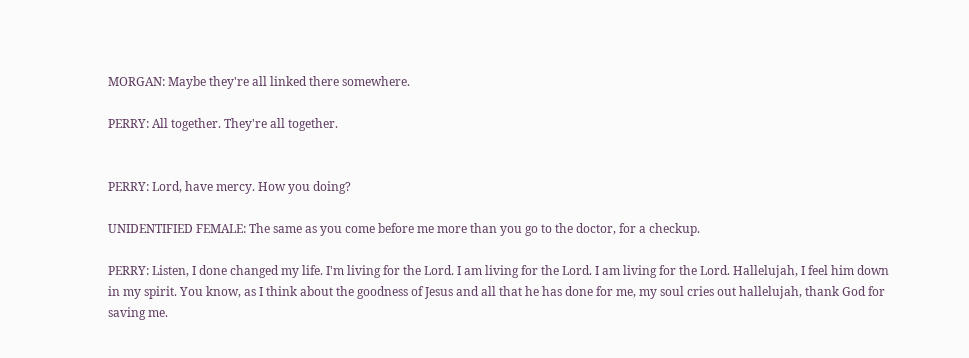MORGAN: Maybe they're all linked there somewhere.

PERRY: All together. They're all together.


PERRY: Lord, have mercy. How you doing?

UNIDENTIFIED FEMALE: The same as you come before me more than you go to the doctor, for a checkup.

PERRY: Listen, I done changed my life. I'm living for the Lord. I am living for the Lord. I am living for the Lord. Hallelujah, I feel him down in my spirit. You know, as I think about the goodness of Jesus and all that he has done for me, my soul cries out hallelujah, thank God for saving me.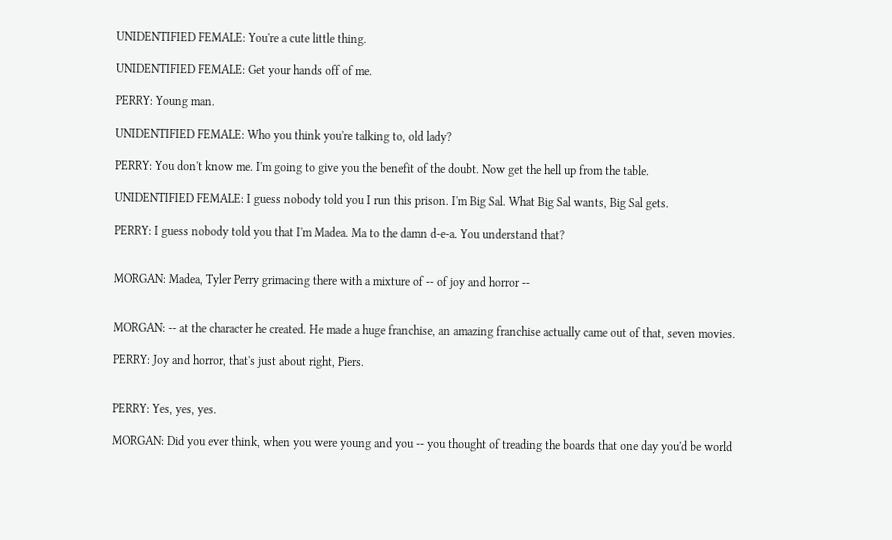UNIDENTIFIED FEMALE: You're a cute little thing.

UNIDENTIFIED FEMALE: Get your hands off of me.

PERRY: Young man.

UNIDENTIFIED FEMALE: Who you think you're talking to, old lady?

PERRY: You don't know me. I'm going to give you the benefit of the doubt. Now get the hell up from the table.

UNIDENTIFIED FEMALE: I guess nobody told you I run this prison. I'm Big Sal. What Big Sal wants, Big Sal gets.

PERRY: I guess nobody told you that I'm Madea. Ma to the damn d-e-a. You understand that?


MORGAN: Madea, Tyler Perry grimacing there with a mixture of -- of joy and horror --


MORGAN: -- at the character he created. He made a huge franchise, an amazing franchise actually came out of that, seven movies.

PERRY: Joy and horror, that's just about right, Piers.


PERRY: Yes, yes, yes.

MORGAN: Did you ever think, when you were young and you -- you thought of treading the boards that one day you'd be world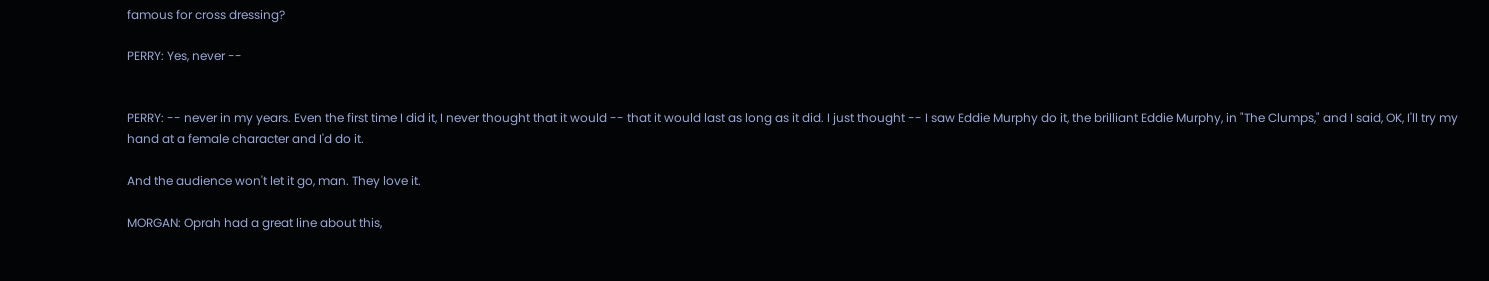famous for cross dressing?

PERRY: Yes, never --


PERRY: -- never in my years. Even the first time I did it, I never thought that it would -- that it would last as long as it did. I just thought -- I saw Eddie Murphy do it, the brilliant Eddie Murphy, in "The Clumps," and I said, OK, I'll try my hand at a female character and I'd do it.

And the audience won't let it go, man. They love it.

MORGAN: Oprah had a great line about this,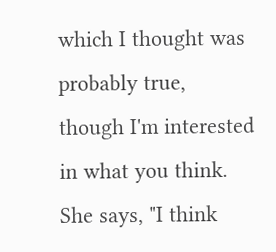which I thought was probably true, though I'm interested in what you think. She says, "I think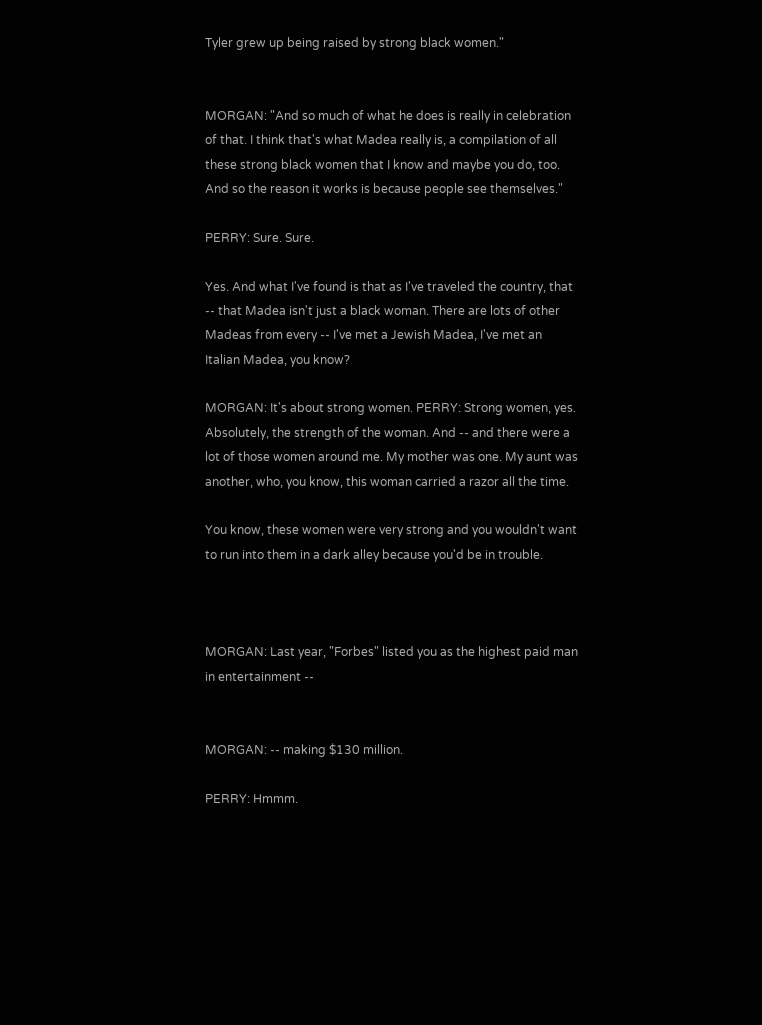Tyler grew up being raised by strong black women."


MORGAN: "And so much of what he does is really in celebration of that. I think that's what Madea really is, a compilation of all these strong black women that I know and maybe you do, too. And so the reason it works is because people see themselves."

PERRY: Sure. Sure.

Yes. And what I've found is that as I've traveled the country, that -- that Madea isn't just a black woman. There are lots of other Madeas from every -- I've met a Jewish Madea, I've met an Italian Madea, you know?

MORGAN: It's about strong women. PERRY: Strong women, yes. Absolutely, the strength of the woman. And -- and there were a lot of those women around me. My mother was one. My aunt was another, who, you know, this woman carried a razor all the time.

You know, these women were very strong and you wouldn't want to run into them in a dark alley because you'd be in trouble.



MORGAN: Last year, "Forbes" listed you as the highest paid man in entertainment --


MORGAN: -- making $130 million.

PERRY: Hmmm.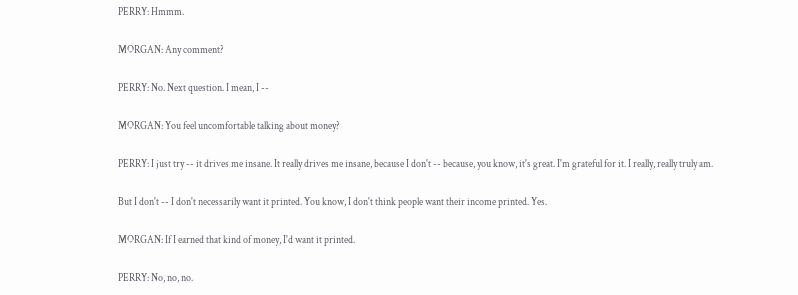PERRY: Hmmm.

MORGAN: Any comment?

PERRY: No. Next question. I mean, I --

MORGAN: You feel uncomfortable talking about money?

PERRY: I just try -- it drives me insane. It really drives me insane, because I don't -- because, you know, it's great. I'm grateful for it. I really, really truly am.

But I don't -- I don't necessarily want it printed. You know, I don't think people want their income printed. Yes.

MORGAN: If I earned that kind of money, I'd want it printed.

PERRY: No, no, no.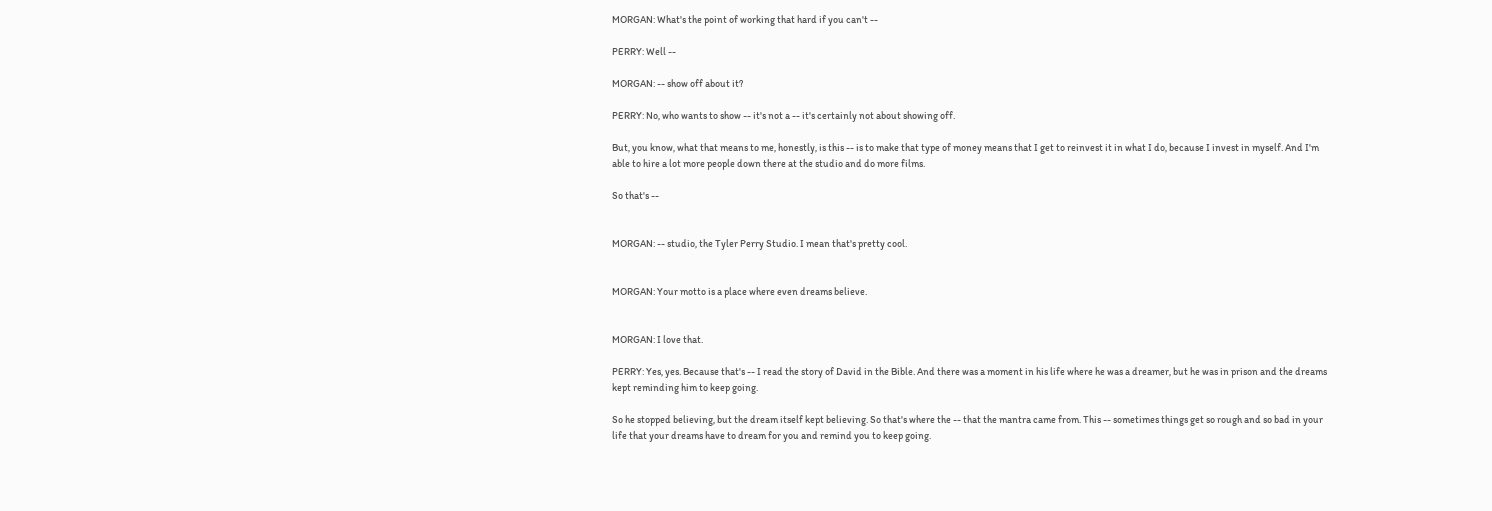MORGAN: What's the point of working that hard if you can't --

PERRY: Well --

MORGAN: -- show off about it?

PERRY: No, who wants to show -- it's not a -- it's certainly not about showing off.

But, you know, what that means to me, honestly, is this -- is to make that type of money means that I get to reinvest it in what I do, because I invest in myself. And I'm able to hire a lot more people down there at the studio and do more films.

So that's --


MORGAN: -- studio, the Tyler Perry Studio. I mean that's pretty cool.


MORGAN: Your motto is a place where even dreams believe.


MORGAN: I love that.

PERRY: Yes, yes. Because that's -- I read the story of David in the Bible. And there was a moment in his life where he was a dreamer, but he was in prison and the dreams kept reminding him to keep going.

So he stopped believing, but the dream itself kept believing. So that's where the -- that the mantra came from. This -- sometimes things get so rough and so bad in your life that your dreams have to dream for you and remind you to keep going.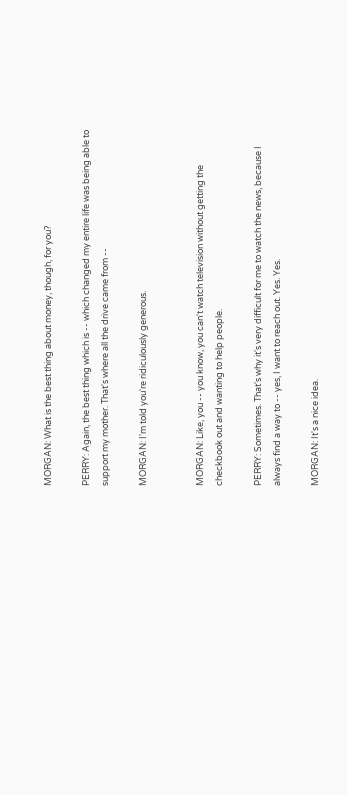MORGAN: What is the best thing about money, though, for you?

PERRY: Again, the best thing which is -- which changed my entire life was being able to support my mother. That's where all the drive came from --

MORGAN: I'm told you're ridiculously generous.


MORGAN: Like, you -- you know, you can't watch television without getting the checkbook out and wanting to help people.

PERRY: Sometimes. That's why it's very difficult for me to watch the news, because I always find a way to -- yes, I want to reach out. Yes. Yes.

MORGAN: It's a nice idea.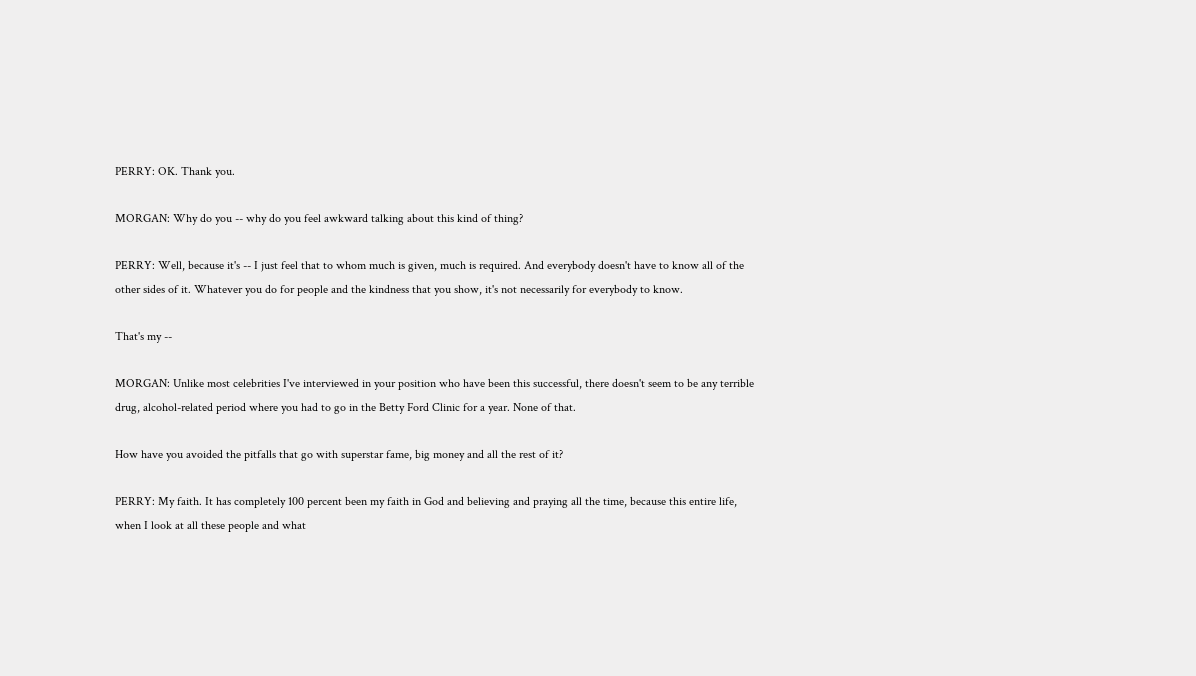PERRY: OK. Thank you.

MORGAN: Why do you -- why do you feel awkward talking about this kind of thing?

PERRY: Well, because it's -- I just feel that to whom much is given, much is required. And everybody doesn't have to know all of the other sides of it. Whatever you do for people and the kindness that you show, it's not necessarily for everybody to know.

That's my --

MORGAN: Unlike most celebrities I've interviewed in your position who have been this successful, there doesn't seem to be any terrible drug, alcohol-related period where you had to go in the Betty Ford Clinic for a year. None of that.

How have you avoided the pitfalls that go with superstar fame, big money and all the rest of it?

PERRY: My faith. It has completely 100 percent been my faith in God and believing and praying all the time, because this entire life, when I look at all these people and what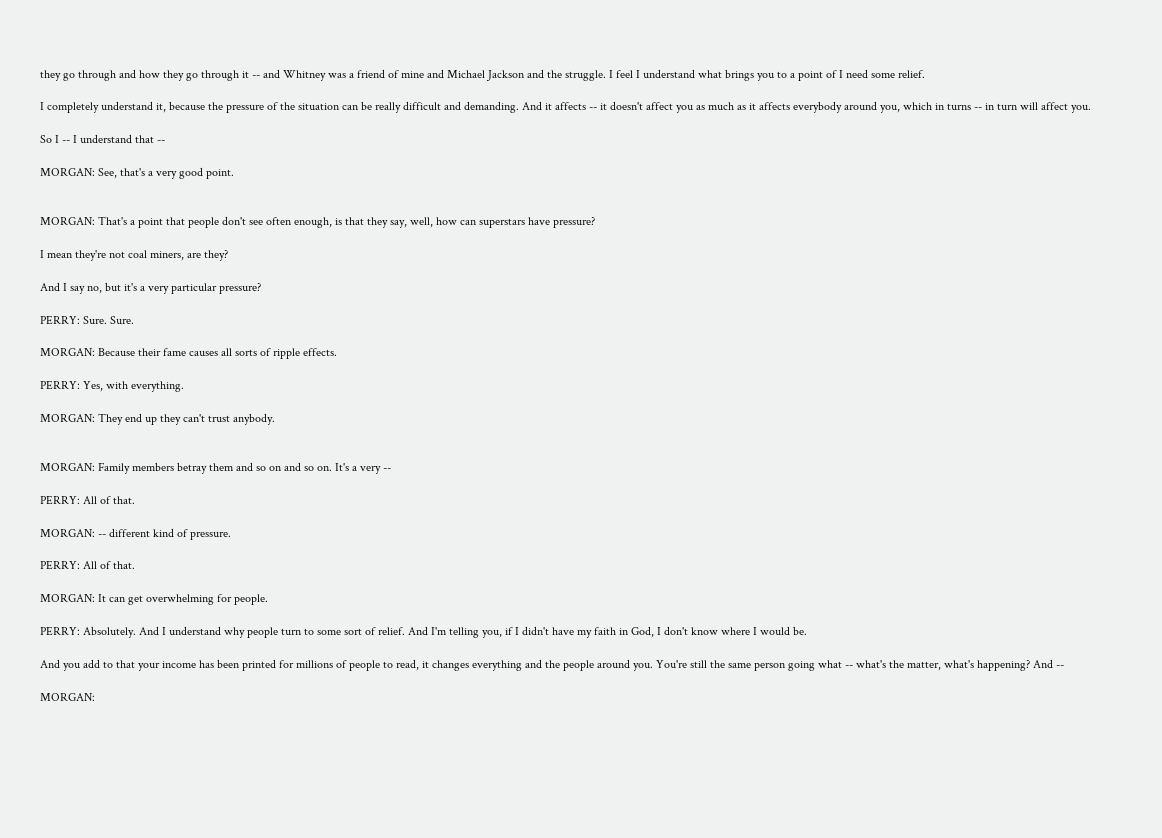they go through and how they go through it -- and Whitney was a friend of mine and Michael Jackson and the struggle. I feel I understand what brings you to a point of I need some relief.

I completely understand it, because the pressure of the situation can be really difficult and demanding. And it affects -- it doesn't affect you as much as it affects everybody around you, which in turns -- in turn will affect you.

So I -- I understand that --

MORGAN: See, that's a very good point.


MORGAN: That's a point that people don't see often enough, is that they say, well, how can superstars have pressure?

I mean they're not coal miners, are they?

And I say no, but it's a very particular pressure?

PERRY: Sure. Sure.

MORGAN: Because their fame causes all sorts of ripple effects.

PERRY: Yes, with everything.

MORGAN: They end up they can't trust anybody.


MORGAN: Family members betray them and so on and so on. It's a very --

PERRY: All of that.

MORGAN: -- different kind of pressure.

PERRY: All of that.

MORGAN: It can get overwhelming for people.

PERRY: Absolutely. And I understand why people turn to some sort of relief. And I'm telling you, if I didn't have my faith in God, I don't know where I would be.

And you add to that your income has been printed for millions of people to read, it changes everything and the people around you. You're still the same person going what -- what's the matter, what's happening? And --

MORGAN: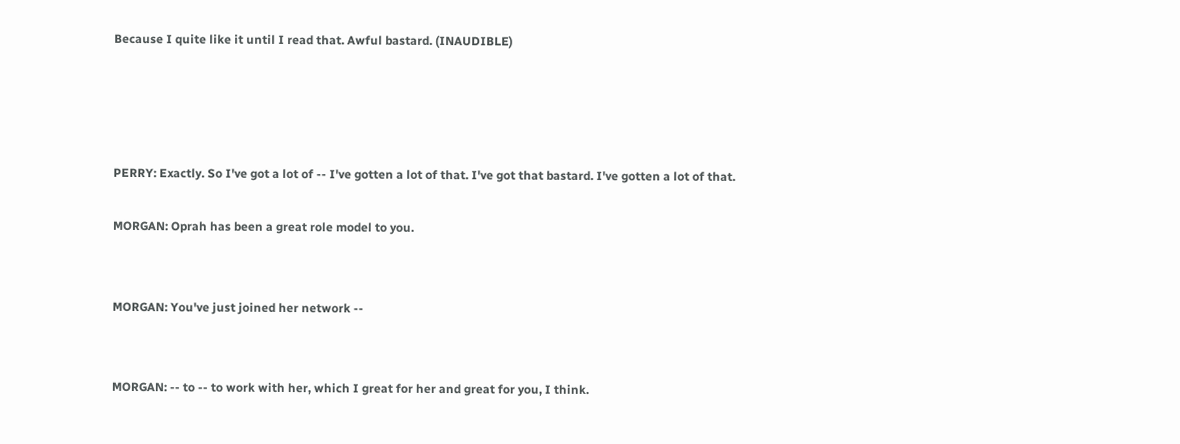Because I quite like it until I read that. Awful bastard. (INAUDIBLE)




PERRY: Exactly. So I've got a lot of -- I've gotten a lot of that. I've got that bastard. I've gotten a lot of that.

MORGAN: Oprah has been a great role model to you.


MORGAN: You've just joined her network --


MORGAN: -- to -- to work with her, which I great for her and great for you, I think.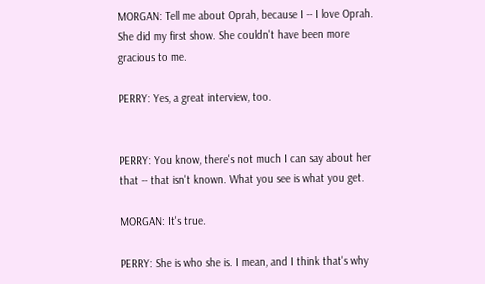MORGAN: Tell me about Oprah, because I -- I love Oprah. She did my first show. She couldn't have been more gracious to me.

PERRY: Yes, a great interview, too.


PERRY: You know, there's not much I can say about her that -- that isn't known. What you see is what you get.

MORGAN: It's true.

PERRY: She is who she is. I mean, and I think that's why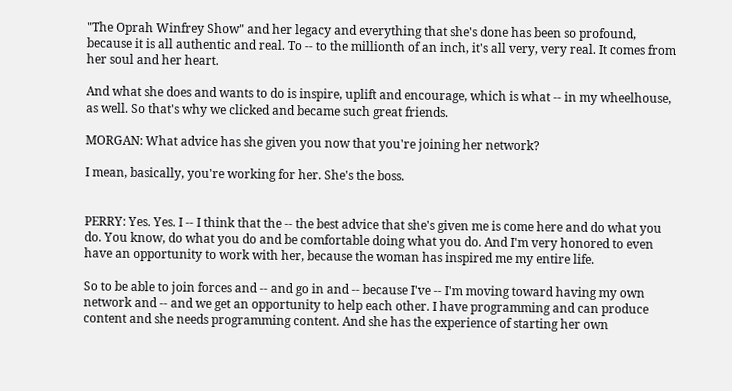"The Oprah Winfrey Show" and her legacy and everything that she's done has been so profound, because it is all authentic and real. To -- to the millionth of an inch, it's all very, very real. It comes from her soul and her heart.

And what she does and wants to do is inspire, uplift and encourage, which is what -- in my wheelhouse, as well. So that's why we clicked and became such great friends.

MORGAN: What advice has she given you now that you're joining her network?

I mean, basically, you're working for her. She's the boss.


PERRY: Yes. Yes. I -- I think that the -- the best advice that she's given me is come here and do what you do. You know, do what you do and be comfortable doing what you do. And I'm very honored to even have an opportunity to work with her, because the woman has inspired me my entire life.

So to be able to join forces and -- and go in and -- because I've -- I'm moving toward having my own network and -- and we get an opportunity to help each other. I have programming and can produce content and she needs programming content. And she has the experience of starting her own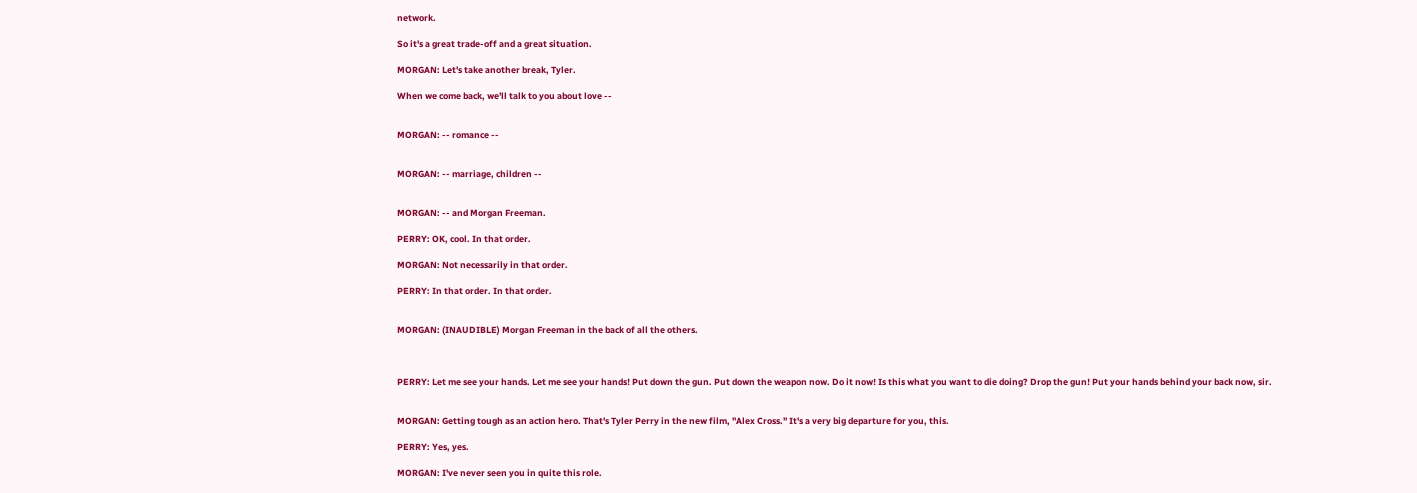network.

So it's a great trade-off and a great situation.

MORGAN: Let's take another break, Tyler.

When we come back, we'll talk to you about love --


MORGAN: -- romance --


MORGAN: -- marriage, children --


MORGAN: -- and Morgan Freeman.

PERRY: OK, cool. In that order.

MORGAN: Not necessarily in that order.

PERRY: In that order. In that order.


MORGAN: (INAUDIBLE) Morgan Freeman in the back of all the others.



PERRY: Let me see your hands. Let me see your hands! Put down the gun. Put down the weapon now. Do it now! Is this what you want to die doing? Drop the gun! Put your hands behind your back now, sir.


MORGAN: Getting tough as an action hero. That's Tyler Perry in the new film, "Alex Cross." It's a very big departure for you, this.

PERRY: Yes, yes.

MORGAN: I've never seen you in quite this role.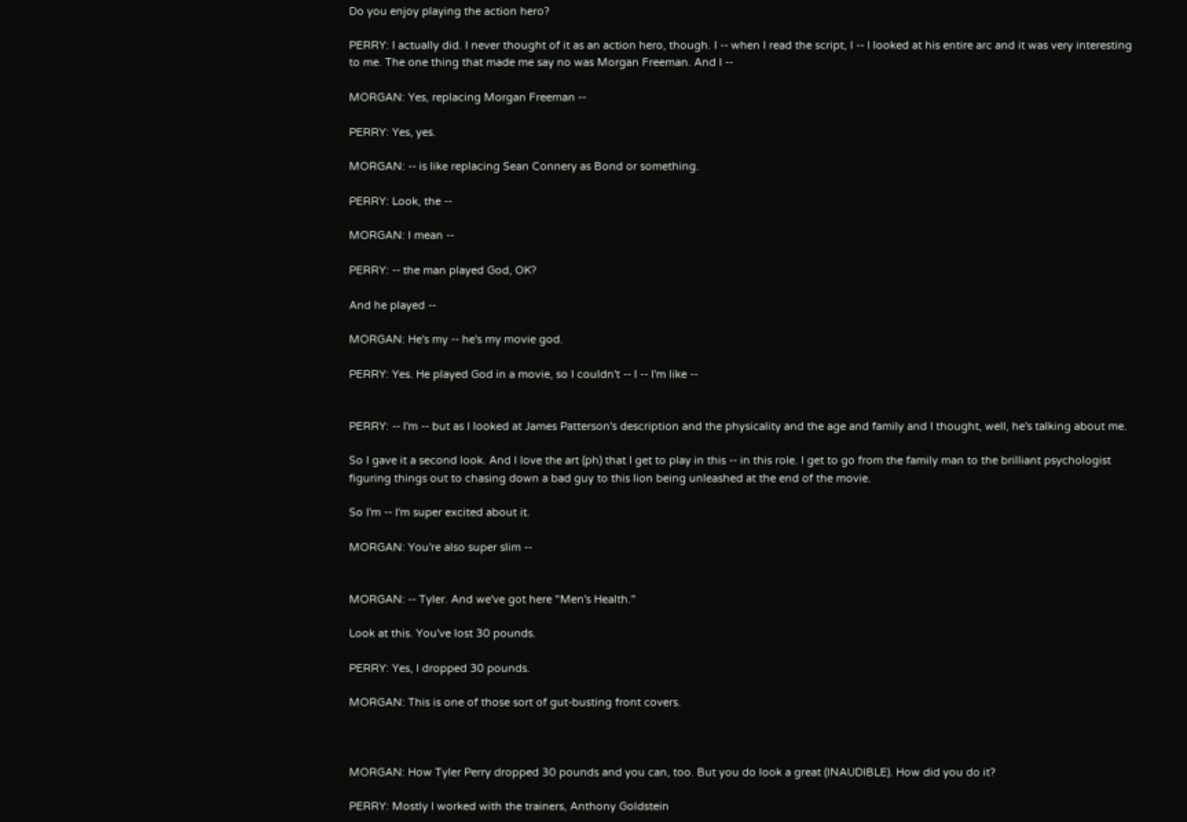Do you enjoy playing the action hero?

PERRY: I actually did. I never thought of it as an action hero, though. I -- when I read the script, I -- I looked at his entire arc and it was very interesting to me. The one thing that made me say no was Morgan Freeman. And I --

MORGAN: Yes, replacing Morgan Freeman --

PERRY: Yes, yes.

MORGAN: -- is like replacing Sean Connery as Bond or something.

PERRY: Look, the --

MORGAN: I mean --

PERRY: -- the man played God, OK?

And he played --

MORGAN: He's my -- he's my movie god.

PERRY: Yes. He played God in a movie, so I couldn't -- I -- I'm like --


PERRY: -- I'm -- but as I looked at James Patterson's description and the physicality and the age and family and I thought, well, he's talking about me.

So I gave it a second look. And I love the art (ph) that I get to play in this -- in this role. I get to go from the family man to the brilliant psychologist figuring things out to chasing down a bad guy to this lion being unleashed at the end of the movie.

So I'm -- I'm super excited about it.

MORGAN: You're also super slim --


MORGAN: -- Tyler. And we've got here "Men's Health."

Look at this. You've lost 30 pounds.

PERRY: Yes, I dropped 30 pounds.

MORGAN: This is one of those sort of gut-busting front covers.



MORGAN: How Tyler Perry dropped 30 pounds and you can, too. But you do look a great (INAUDIBLE). How did you do it?

PERRY: Mostly I worked with the trainers, Anthony Goldstein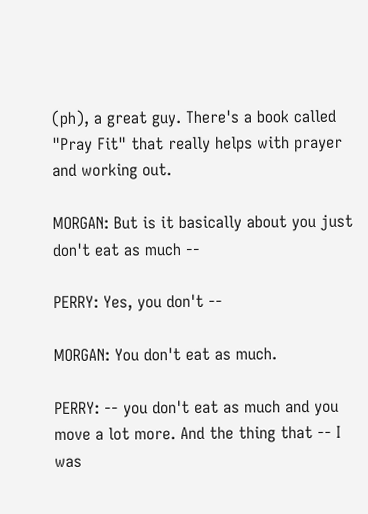(ph), a great guy. There's a book called "Pray Fit" that really helps with prayer and working out.

MORGAN: But is it basically about you just don't eat as much --

PERRY: Yes, you don't --

MORGAN: You don't eat as much.

PERRY: -- you don't eat as much and you move a lot more. And the thing that -- I was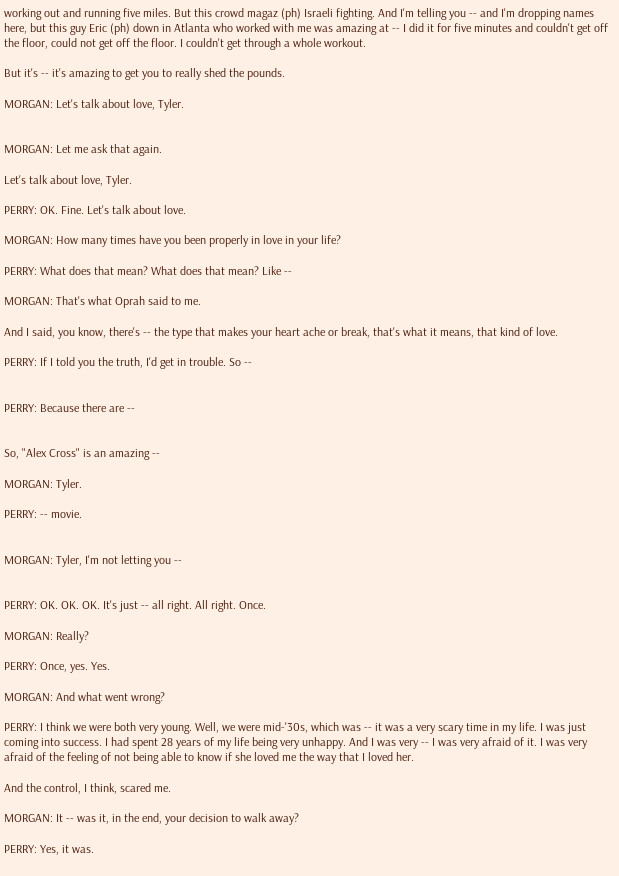working out and running five miles. But this crowd magaz (ph) Israeli fighting. And I'm telling you -- and I'm dropping names here, but this guy Eric (ph) down in Atlanta who worked with me was amazing at -- I did it for five minutes and couldn't get off the floor, could not get off the floor. I couldn't get through a whole workout.

But it's -- it's amazing to get you to really shed the pounds.

MORGAN: Let's talk about love, Tyler.


MORGAN: Let me ask that again.

Let's talk about love, Tyler.

PERRY: OK. Fine. Let's talk about love.

MORGAN: How many times have you been properly in love in your life?

PERRY: What does that mean? What does that mean? Like --

MORGAN: That's what Oprah said to me.

And I said, you know, there's -- the type that makes your heart ache or break, that's what it means, that kind of love.

PERRY: If I told you the truth, I'd get in trouble. So --


PERRY: Because there are --


So, "Alex Cross" is an amazing --

MORGAN: Tyler.

PERRY: -- movie.


MORGAN: Tyler, I'm not letting you --


PERRY: OK. OK. OK. It's just -- all right. All right. Once.

MORGAN: Really?

PERRY: Once, yes. Yes.

MORGAN: And what went wrong?

PERRY: I think we were both very young. Well, we were mid-'30s, which was -- it was a very scary time in my life. I was just coming into success. I had spent 28 years of my life being very unhappy. And I was very -- I was very afraid of it. I was very afraid of the feeling of not being able to know if she loved me the way that I loved her.

And the control, I think, scared me.

MORGAN: It -- was it, in the end, your decision to walk away?

PERRY: Yes, it was.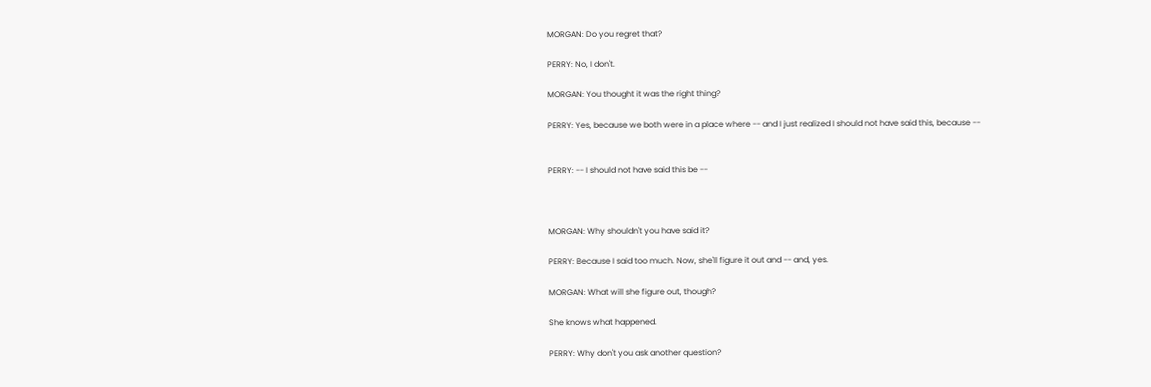MORGAN: Do you regret that?

PERRY: No, I don't.

MORGAN: You thought it was the right thing?

PERRY: Yes, because we both were in a place where -- and I just realized I should not have said this, because --


PERRY: -- I should not have said this be --



MORGAN: Why shouldn't you have said it?

PERRY: Because I said too much. Now, she'll figure it out and -- and, yes.

MORGAN: What will she figure out, though?

She knows what happened.

PERRY: Why don't you ask another question?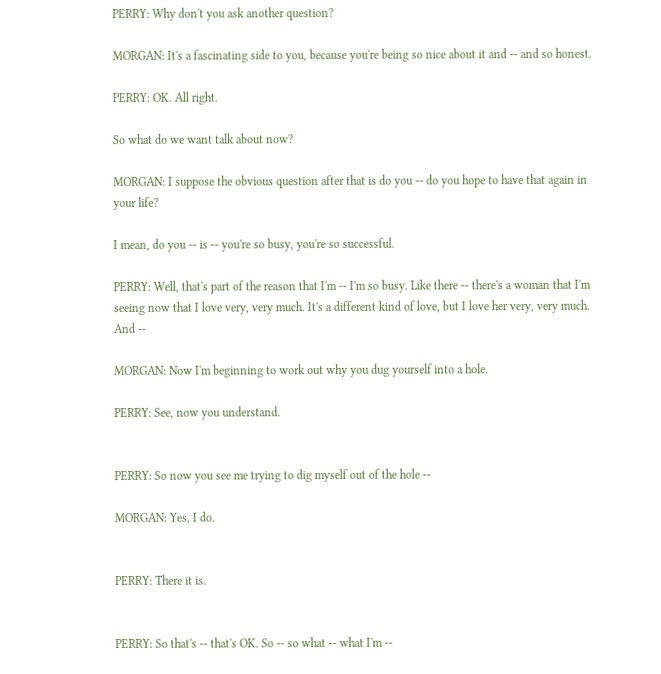PERRY: Why don't you ask another question?

MORGAN: It's a fascinating side to you, because you're being so nice about it and -- and so honest.

PERRY: OK. All right.

So what do we want talk about now?

MORGAN: I suppose the obvious question after that is do you -- do you hope to have that again in your life?

I mean, do you -- is -- you're so busy, you're so successful.

PERRY: Well, that's part of the reason that I'm -- I'm so busy. Like there -- there's a woman that I'm seeing now that I love very, very much. It's a different kind of love, but I love her very, very much. And --

MORGAN: Now I'm beginning to work out why you dug yourself into a hole.

PERRY: See, now you understand.


PERRY: So now you see me trying to dig myself out of the hole --

MORGAN: Yes, I do.


PERRY: There it is.


PERRY: So that's -- that's OK. So -- so what -- what I'm --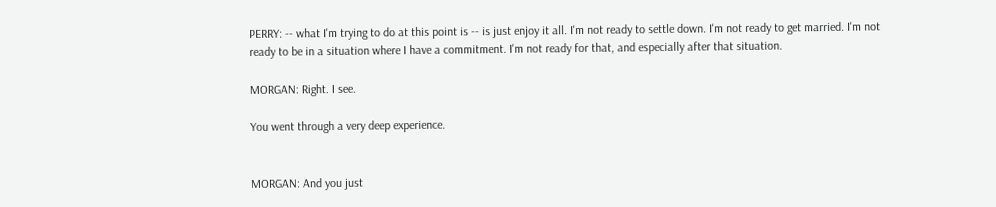PERRY: -- what I'm trying to do at this point is -- is just enjoy it all. I'm not ready to settle down. I'm not ready to get married. I'm not ready to be in a situation where I have a commitment. I'm not ready for that, and especially after that situation.

MORGAN: Right. I see.

You went through a very deep experience.


MORGAN: And you just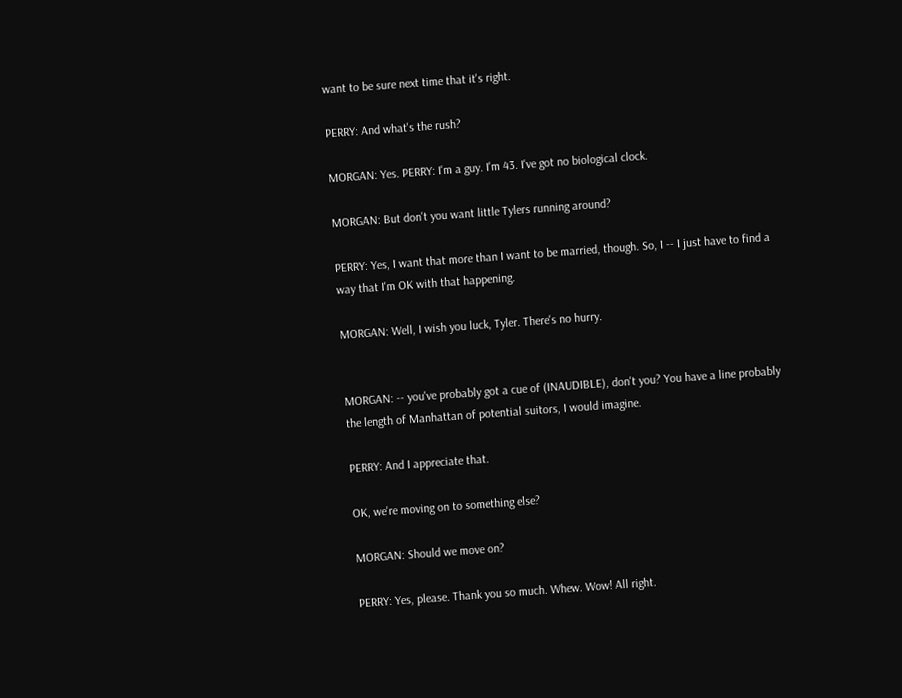want to be sure next time that it's right.

PERRY: And what's the rush?

MORGAN: Yes. PERRY: I'm a guy. I'm 43. I've got no biological clock.

MORGAN: But don't you want little Tylers running around?

PERRY: Yes, I want that more than I want to be married, though. So, I -- I just have to find a way that I'm OK with that happening.

MORGAN: Well, I wish you luck, Tyler. There's no hurry.


MORGAN: -- you've probably got a cue of (INAUDIBLE), don't you? You have a line probably the length of Manhattan of potential suitors, I would imagine.

PERRY: And I appreciate that.

OK, we're moving on to something else?

MORGAN: Should we move on?

PERRY: Yes, please. Thank you so much. Whew. Wow! All right.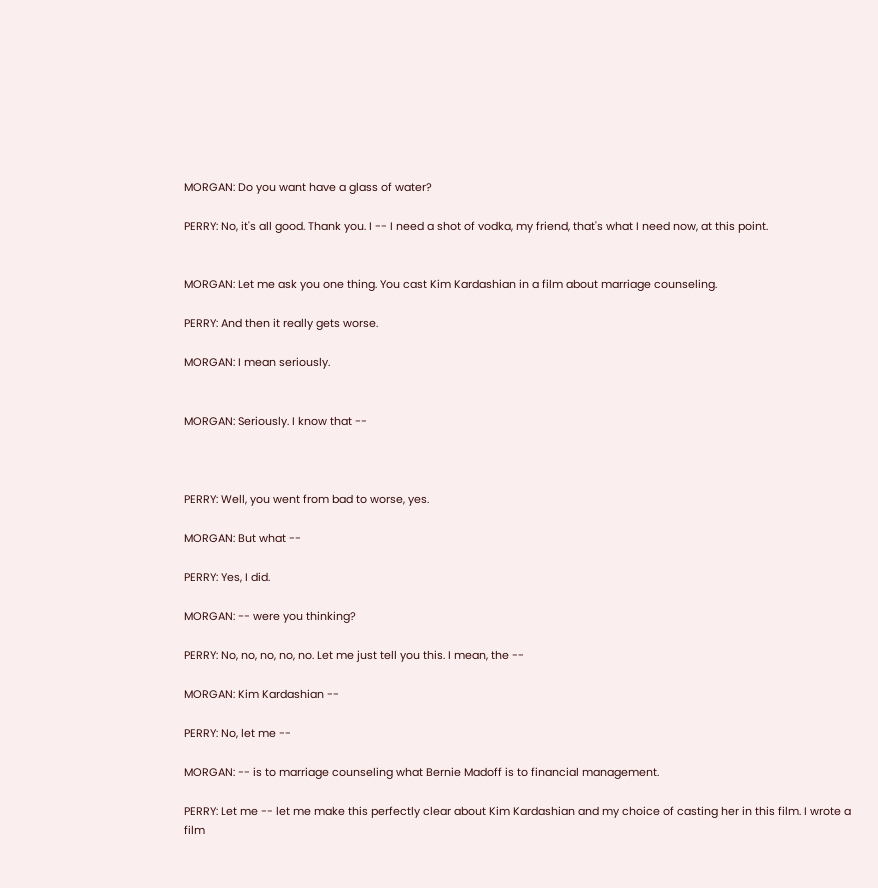MORGAN: Do you want have a glass of water?

PERRY: No, it's all good. Thank you. I -- I need a shot of vodka, my friend, that's what I need now, at this point.


MORGAN: Let me ask you one thing. You cast Kim Kardashian in a film about marriage counseling.

PERRY: And then it really gets worse.

MORGAN: I mean seriously.


MORGAN: Seriously. I know that --



PERRY: Well, you went from bad to worse, yes.

MORGAN: But what --

PERRY: Yes, I did.

MORGAN: -- were you thinking?

PERRY: No, no, no, no, no. Let me just tell you this. I mean, the --

MORGAN: Kim Kardashian --

PERRY: No, let me --

MORGAN: -- is to marriage counseling what Bernie Madoff is to financial management.

PERRY: Let me -- let me make this perfectly clear about Kim Kardashian and my choice of casting her in this film. I wrote a film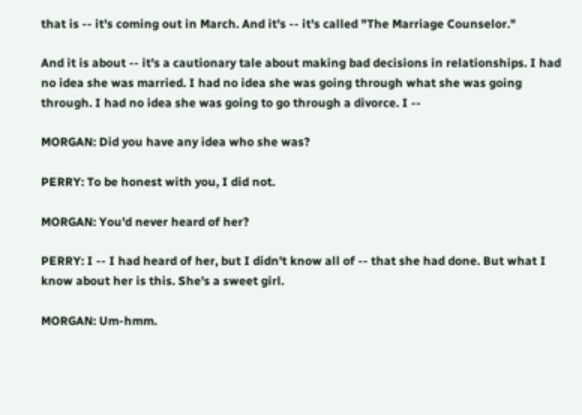that is -- it's coming out in March. And it's -- it's called "The Marriage Counselor."

And it is about -- it's a cautionary tale about making bad decisions in relationships. I had no idea she was married. I had no idea she was going through what she was going through. I had no idea she was going to go through a divorce. I --

MORGAN: Did you have any idea who she was?

PERRY: To be honest with you, I did not.

MORGAN: You'd never heard of her?

PERRY: I -- I had heard of her, but I didn't know all of -- that she had done. But what I know about her is this. She's a sweet girl.

MORGAN: Um-hmm.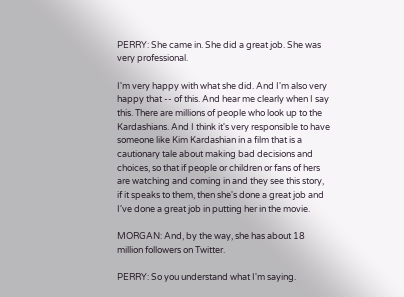PERRY: She came in. She did a great job. She was very professional.

I'm very happy with what she did. And I'm also very happy that -- of this. And hear me clearly when I say this. There are millions of people who look up to the Kardashians. And I think it's very responsible to have someone like Kim Kardashian in a film that is a cautionary tale about making bad decisions and choices, so that if people or children or fans of hers are watching and coming in and they see this story, if it speaks to them, then she's done a great job and I've done a great job in putting her in the movie.

MORGAN: And, by the way, she has about 18 million followers on Twitter.

PERRY: So you understand what I'm saying.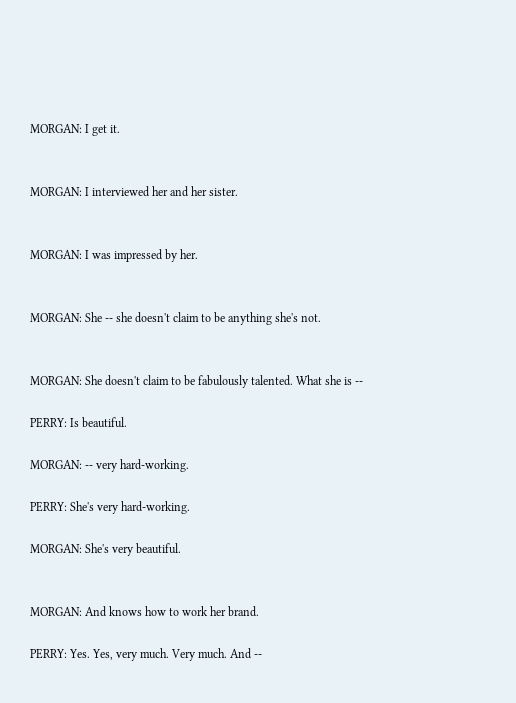MORGAN: I get it.


MORGAN: I interviewed her and her sister.


MORGAN: I was impressed by her.


MORGAN: She -- she doesn't claim to be anything she's not.


MORGAN: She doesn't claim to be fabulously talented. What she is --

PERRY: Is beautiful.

MORGAN: -- very hard-working.

PERRY: She's very hard-working.

MORGAN: She's very beautiful.


MORGAN: And knows how to work her brand.

PERRY: Yes. Yes, very much. Very much. And --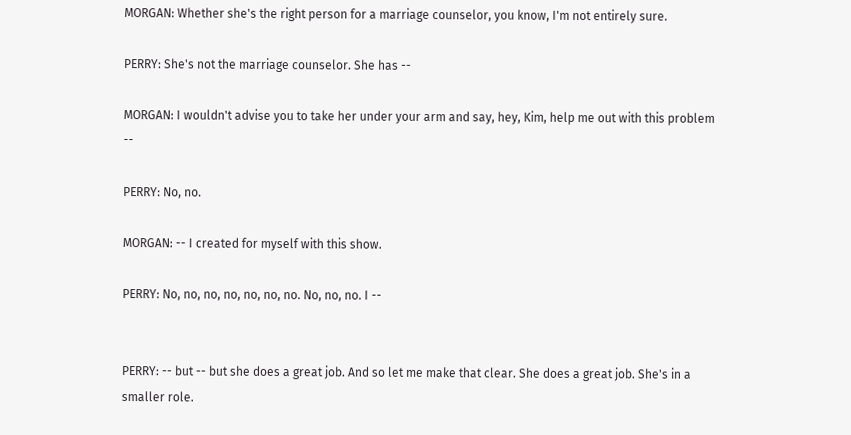MORGAN: Whether she's the right person for a marriage counselor, you know, I'm not entirely sure.

PERRY: She's not the marriage counselor. She has --

MORGAN: I wouldn't advise you to take her under your arm and say, hey, Kim, help me out with this problem --

PERRY: No, no.

MORGAN: -- I created for myself with this show.

PERRY: No, no, no, no, no, no, no. No, no, no. I --


PERRY: -- but -- but she does a great job. And so let me make that clear. She does a great job. She's in a smaller role.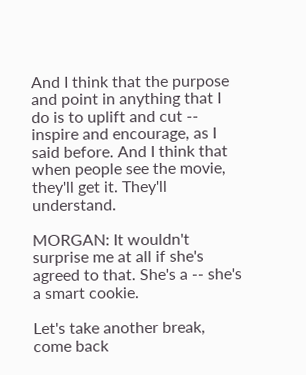And I think that the purpose and point in anything that I do is to uplift and cut -- inspire and encourage, as I said before. And I think that when people see the movie, they'll get it. They'll understand.

MORGAN: It wouldn't surprise me at all if she's agreed to that. She's a -- she's a smart cookie.

Let's take another break, come back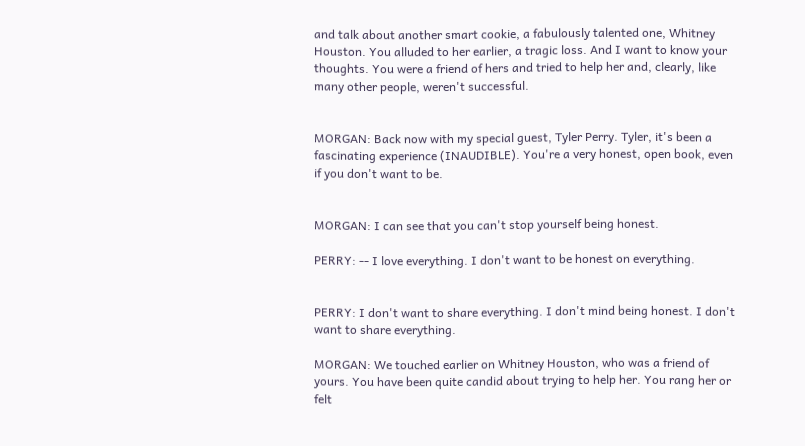and talk about another smart cookie, a fabulously talented one, Whitney Houston. You alluded to her earlier, a tragic loss. And I want to know your thoughts. You were a friend of hers and tried to help her and, clearly, like many other people, weren't successful.


MORGAN: Back now with my special guest, Tyler Perry. Tyler, it's been a fascinating experience (INAUDIBLE). You're a very honest, open book, even if you don't want to be.


MORGAN: I can see that you can't stop yourself being honest.

PERRY: -- I love everything. I don't want to be honest on everything.


PERRY: I don't want to share everything. I don't mind being honest. I don't want to share everything.

MORGAN: We touched earlier on Whitney Houston, who was a friend of yours. You have been quite candid about trying to help her. You rang her or felt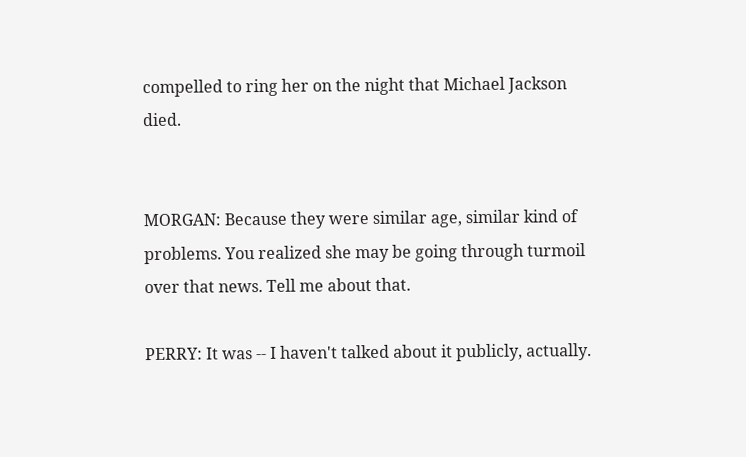compelled to ring her on the night that Michael Jackson died.


MORGAN: Because they were similar age, similar kind of problems. You realized she may be going through turmoil over that news. Tell me about that.

PERRY: It was -- I haven't talked about it publicly, actually.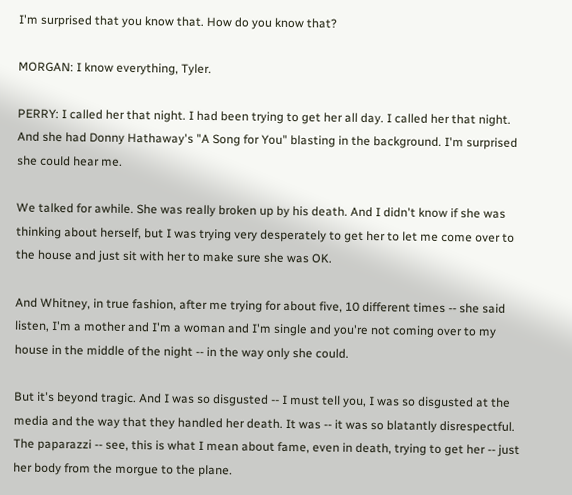I'm surprised that you know that. How do you know that?

MORGAN: I know everything, Tyler.

PERRY: I called her that night. I had been trying to get her all day. I called her that night. And she had Donny Hathaway's "A Song for You" blasting in the background. I'm surprised she could hear me.

We talked for awhile. She was really broken up by his death. And I didn't know if she was thinking about herself, but I was trying very desperately to get her to let me come over to the house and just sit with her to make sure she was OK.

And Whitney, in true fashion, after me trying for about five, 10 different times -- she said listen, I'm a mother and I'm a woman and I'm single and you're not coming over to my house in the middle of the night -- in the way only she could.

But it's beyond tragic. And I was so disgusted -- I must tell you, I was so disgusted at the media and the way that they handled her death. It was -- it was so blatantly disrespectful. The paparazzi -- see, this is what I mean about fame, even in death, trying to get her -- just her body from the morgue to the plane.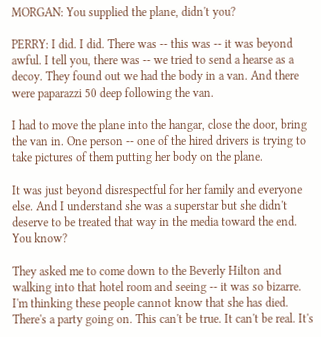MORGAN: You supplied the plane, didn't you?

PERRY: I did. I did. There was -- this was -- it was beyond awful. I tell you, there was -- we tried to send a hearse as a decoy. They found out we had the body in a van. And there were paparazzi 50 deep following the van.

I had to move the plane into the hangar, close the door, bring the van in. One person -- one of the hired drivers is trying to take pictures of them putting her body on the plane.

It was just beyond disrespectful for her family and everyone else. And I understand she was a superstar but she didn't deserve to be treated that way in the media toward the end. You know?

They asked me to come down to the Beverly Hilton and walking into that hotel room and seeing -- it was so bizarre. I'm thinking these people cannot know that she has died. There's a party going on. This can't be true. It can't be real. It's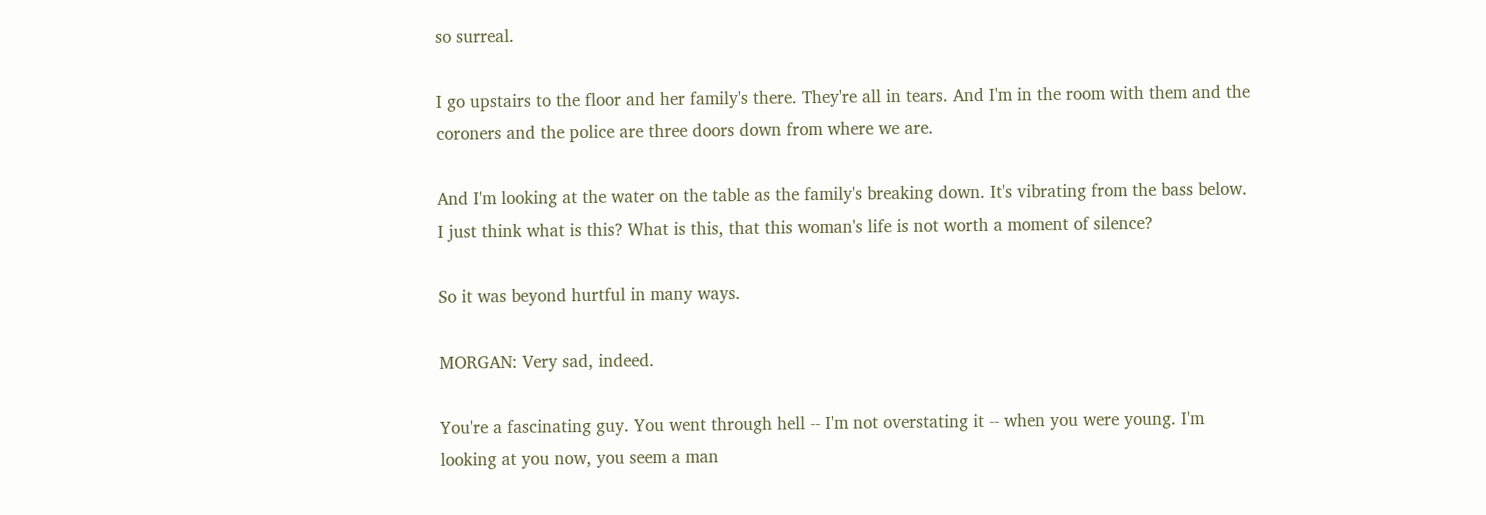so surreal.

I go upstairs to the floor and her family's there. They're all in tears. And I'm in the room with them and the coroners and the police are three doors down from where we are.

And I'm looking at the water on the table as the family's breaking down. It's vibrating from the bass below. I just think what is this? What is this, that this woman's life is not worth a moment of silence?

So it was beyond hurtful in many ways.

MORGAN: Very sad, indeed.

You're a fascinating guy. You went through hell -- I'm not overstating it -- when you were young. I'm looking at you now, you seem a man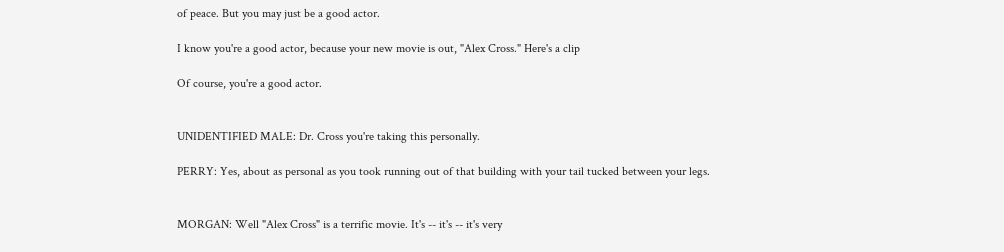of peace. But you may just be a good actor.

I know you're a good actor, because your new movie is out, "Alex Cross." Here's a clip

Of course, you're a good actor.


UNIDENTIFIED MALE: Dr. Cross you're taking this personally.

PERRY: Yes, about as personal as you took running out of that building with your tail tucked between your legs.


MORGAN: Well "Alex Cross" is a terrific movie. It's -- it's -- it's very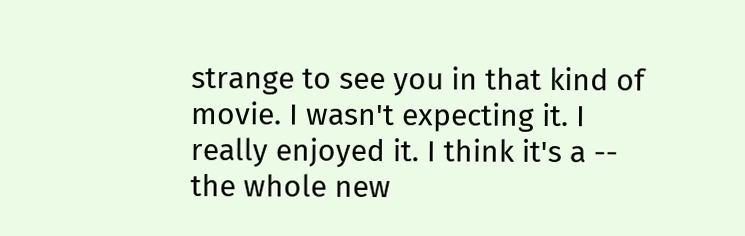strange to see you in that kind of movie. I wasn't expecting it. I really enjoyed it. I think it's a -- the whole new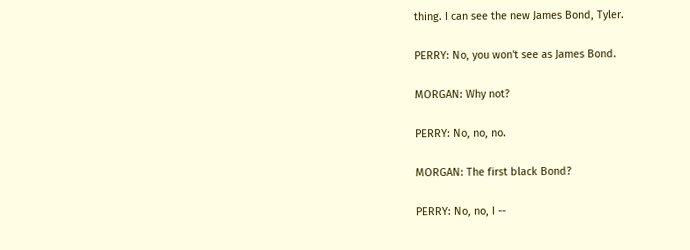thing. I can see the new James Bond, Tyler.

PERRY: No, you won't see as James Bond.

MORGAN: Why not?

PERRY: No, no, no.

MORGAN: The first black Bond?

PERRY: No, no, I --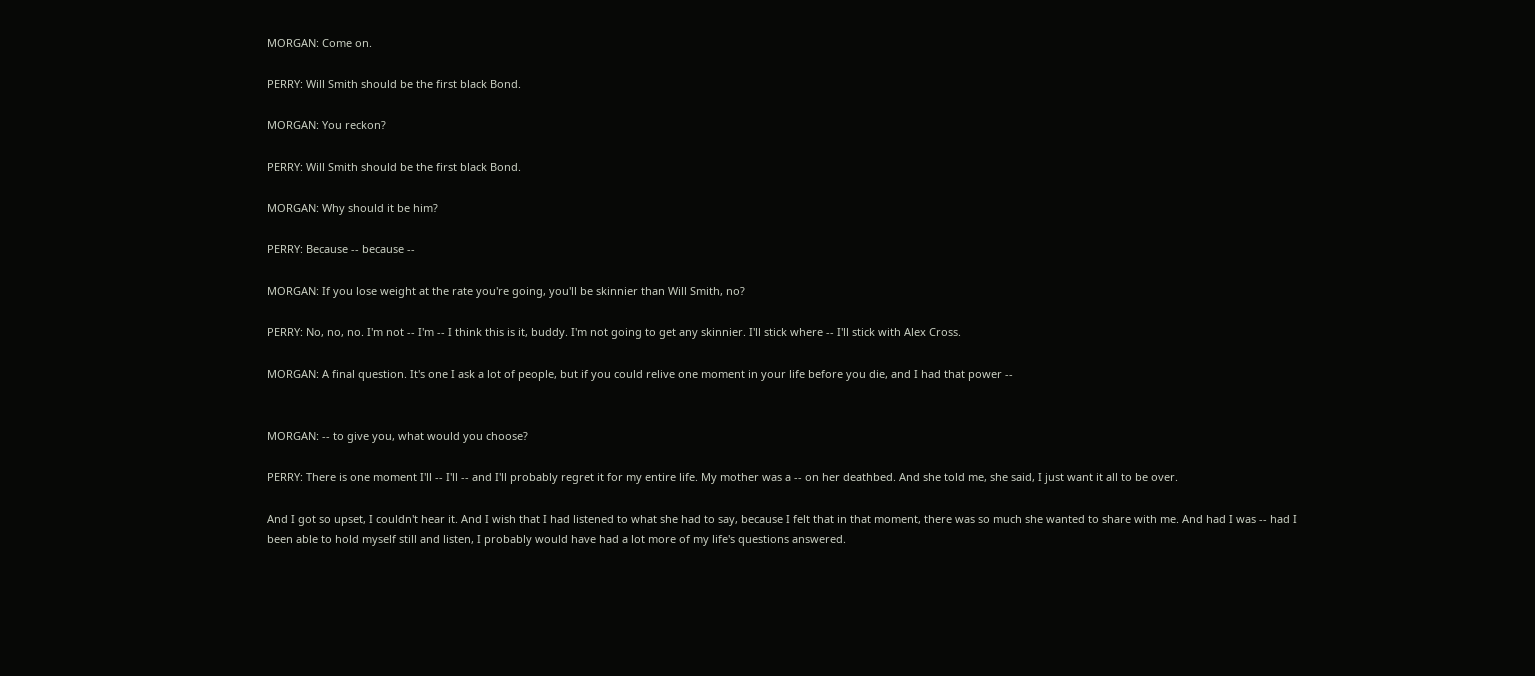MORGAN: Come on.

PERRY: Will Smith should be the first black Bond.

MORGAN: You reckon?

PERRY: Will Smith should be the first black Bond.

MORGAN: Why should it be him?

PERRY: Because -- because --

MORGAN: If you lose weight at the rate you're going, you'll be skinnier than Will Smith, no?

PERRY: No, no, no. I'm not -- I'm -- I think this is it, buddy. I'm not going to get any skinnier. I'll stick where -- I'll stick with Alex Cross.

MORGAN: A final question. It's one I ask a lot of people, but if you could relive one moment in your life before you die, and I had that power --


MORGAN: -- to give you, what would you choose?

PERRY: There is one moment I'll -- I'll -- and I'll probably regret it for my entire life. My mother was a -- on her deathbed. And she told me, she said, I just want it all to be over.

And I got so upset, I couldn't hear it. And I wish that I had listened to what she had to say, because I felt that in that moment, there was so much she wanted to share with me. And had I was -- had I been able to hold myself still and listen, I probably would have had a lot more of my life's questions answered.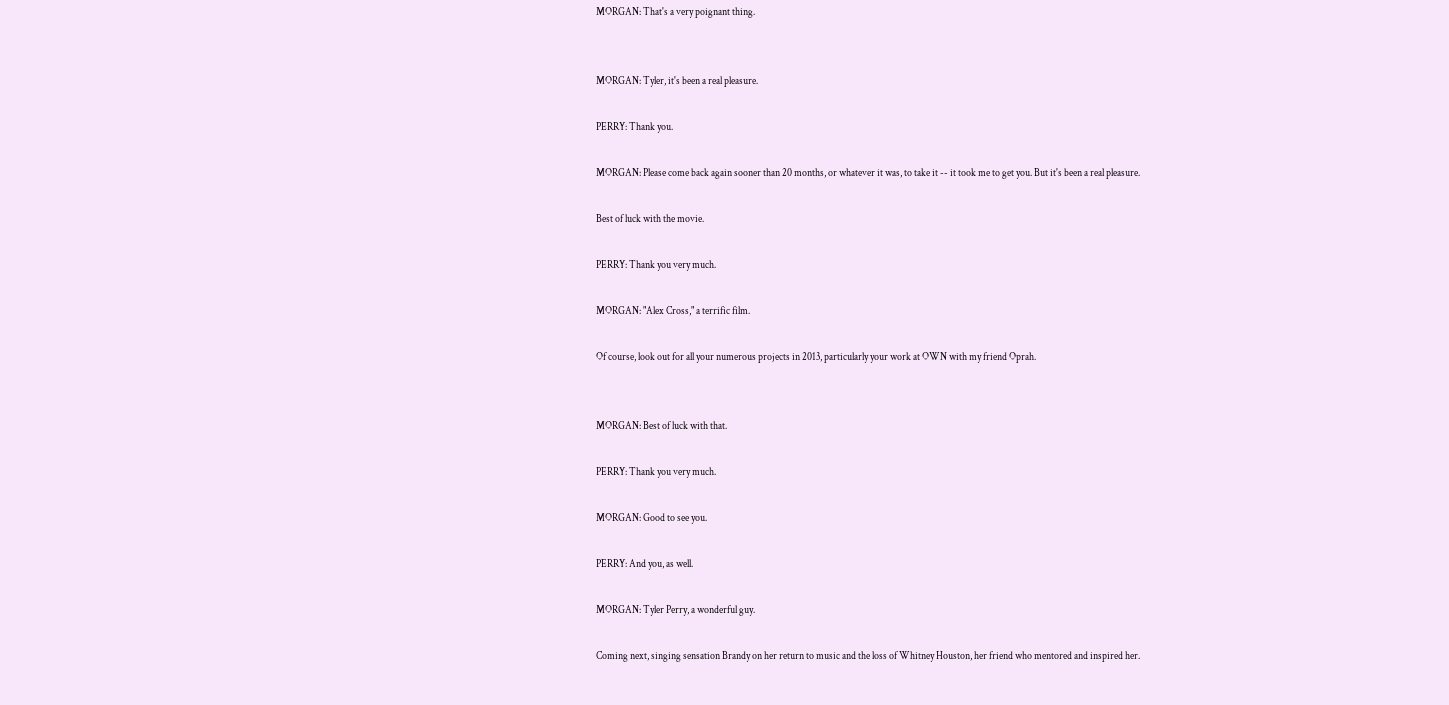MORGAN: That's a very poignant thing.


MORGAN: Tyler, it's been a real pleasure.

PERRY: Thank you.

MORGAN: Please come back again sooner than 20 months, or whatever it was, to take it -- it took me to get you. But it's been a real pleasure.

Best of luck with the movie.

PERRY: Thank you very much.

MORGAN: "Alex Cross," a terrific film.

Of course, look out for all your numerous projects in 2013, particularly your work at OWN with my friend Oprah.


MORGAN: Best of luck with that.

PERRY: Thank you very much.

MORGAN: Good to see you.

PERRY: And you, as well.

MORGAN: Tyler Perry, a wonderful guy.

Coming next, singing sensation Brandy on her return to music and the loss of Whitney Houston, her friend who mentored and inspired her.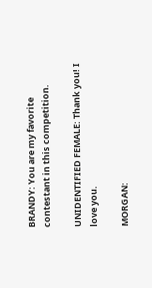BRANDY: You are my favorite contestant in this competition.

UNIDENTIFIED FEMALE: Thank you! I love you.

MORGAN: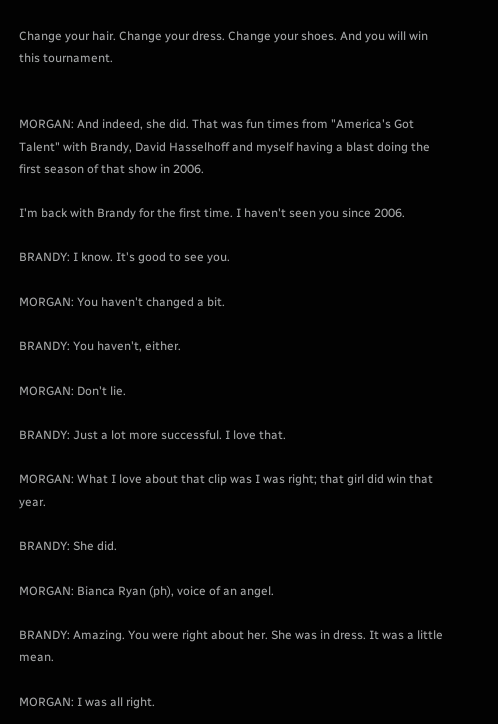Change your hair. Change your dress. Change your shoes. And you will win this tournament.


MORGAN: And indeed, she did. That was fun times from "America's Got Talent" with Brandy, David Hasselhoff and myself having a blast doing the first season of that show in 2006.

I'm back with Brandy for the first time. I haven't seen you since 2006.

BRANDY: I know. It's good to see you.

MORGAN: You haven't changed a bit.

BRANDY: You haven't, either.

MORGAN: Don't lie.

BRANDY: Just a lot more successful. I love that.

MORGAN: What I love about that clip was I was right; that girl did win that year.

BRANDY: She did.

MORGAN: Bianca Ryan (ph), voice of an angel.

BRANDY: Amazing. You were right about her. She was in dress. It was a little mean.

MORGAN: I was all right.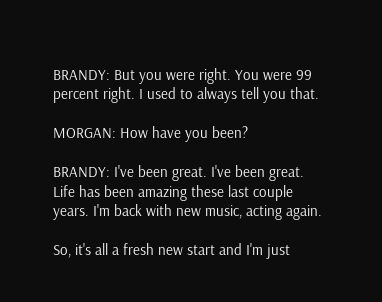BRANDY: But you were right. You were 99 percent right. I used to always tell you that.

MORGAN: How have you been?

BRANDY: I've been great. I've been great. Life has been amazing these last couple years. I'm back with new music, acting again.

So, it's all a fresh new start and I'm just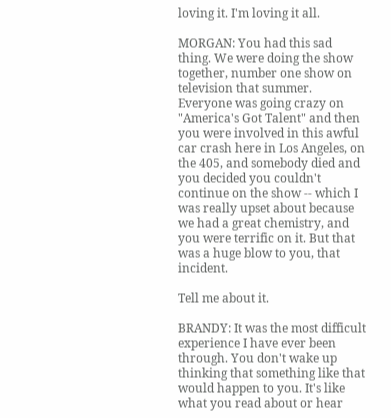loving it. I'm loving it all.

MORGAN: You had this sad thing. We were doing the show together, number one show on television that summer. Everyone was going crazy on "America's Got Talent" and then you were involved in this awful car crash here in Los Angeles, on the 405, and somebody died and you decided you couldn't continue on the show -- which I was really upset about because we had a great chemistry, and you were terrific on it. But that was a huge blow to you, that incident.

Tell me about it.

BRANDY: It was the most difficult experience I have ever been through. You don't wake up thinking that something like that would happen to you. It's like what you read about or hear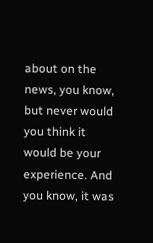about on the news, you know, but never would you think it would be your experience. And you know, it was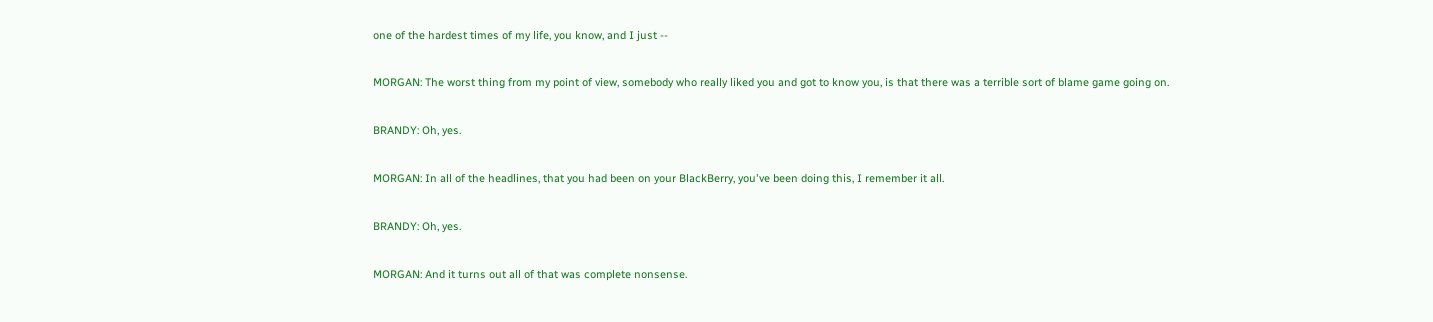one of the hardest times of my life, you know, and I just --

MORGAN: The worst thing from my point of view, somebody who really liked you and got to know you, is that there was a terrible sort of blame game going on.

BRANDY: Oh, yes.

MORGAN: In all of the headlines, that you had been on your BlackBerry, you've been doing this, I remember it all.

BRANDY: Oh, yes.

MORGAN: And it turns out all of that was complete nonsense.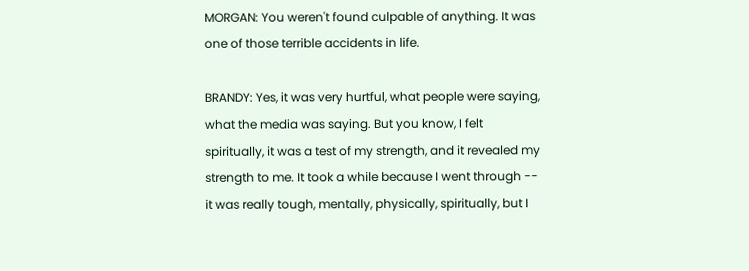MORGAN: You weren't found culpable of anything. It was one of those terrible accidents in life.

BRANDY: Yes, it was very hurtful, what people were saying, what the media was saying. But you know, I felt spiritually, it was a test of my strength, and it revealed my strength to me. It took a while because I went through -- it was really tough, mentally, physically, spiritually, but I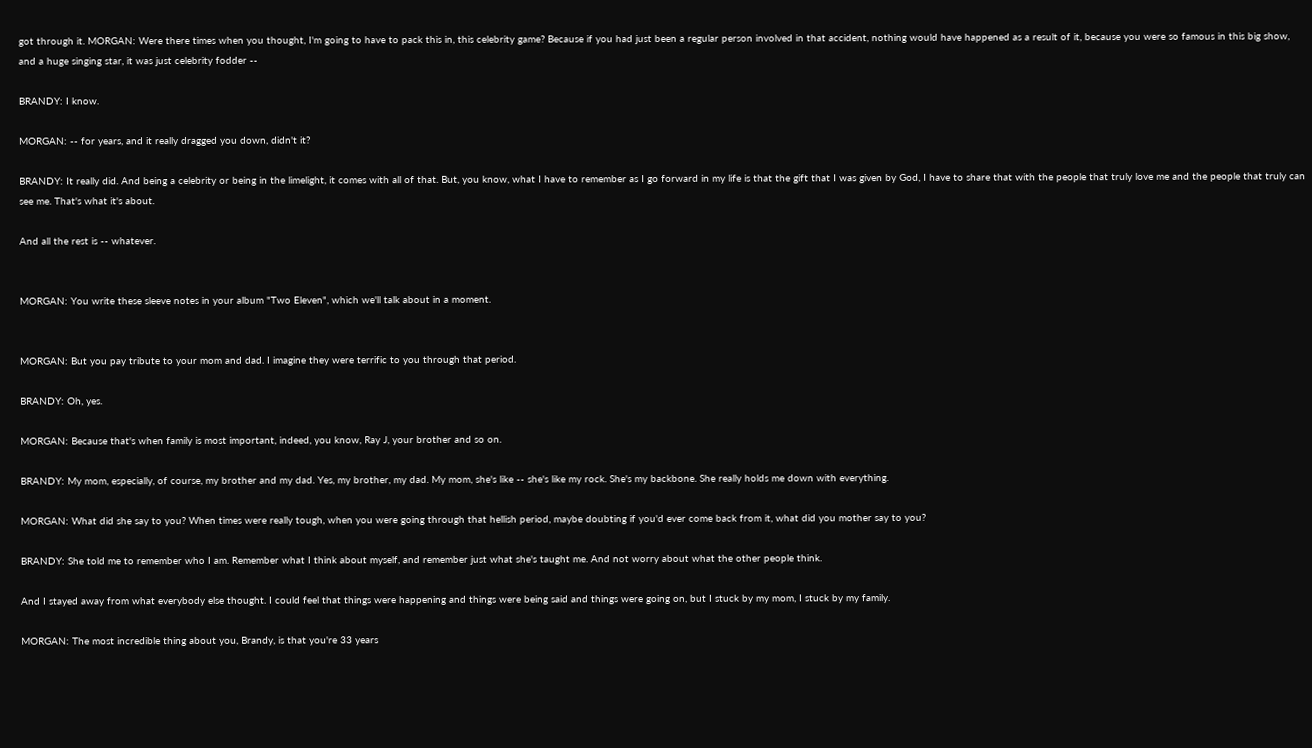got through it. MORGAN: Were there times when you thought, I'm going to have to pack this in, this celebrity game? Because if you had just been a regular person involved in that accident, nothing would have happened as a result of it, because you were so famous in this big show, and a huge singing star, it was just celebrity fodder --

BRANDY: I know.

MORGAN: -- for years, and it really dragged you down, didn't it?

BRANDY: It really did. And being a celebrity or being in the limelight, it comes with all of that. But, you know, what I have to remember as I go forward in my life is that the gift that I was given by God, I have to share that with the people that truly love me and the people that truly can see me. That's what it's about.

And all the rest is -- whatever.


MORGAN: You write these sleeve notes in your album "Two Eleven", which we'll talk about in a moment.


MORGAN: But you pay tribute to your mom and dad. I imagine they were terrific to you through that period.

BRANDY: Oh, yes.

MORGAN: Because that's when family is most important, indeed, you know, Ray J, your brother and so on.

BRANDY: My mom, especially, of course, my brother and my dad. Yes, my brother, my dad. My mom, she's like -- she's like my rock. She's my backbone. She really holds me down with everything.

MORGAN: What did she say to you? When times were really tough, when you were going through that hellish period, maybe doubting if you'd ever come back from it, what did you mother say to you?

BRANDY: She told me to remember who I am. Remember what I think about myself, and remember just what she's taught me. And not worry about what the other people think.

And I stayed away from what everybody else thought. I could feel that things were happening and things were being said and things were going on, but I stuck by my mom, I stuck by my family.

MORGAN: The most incredible thing about you, Brandy, is that you're 33 years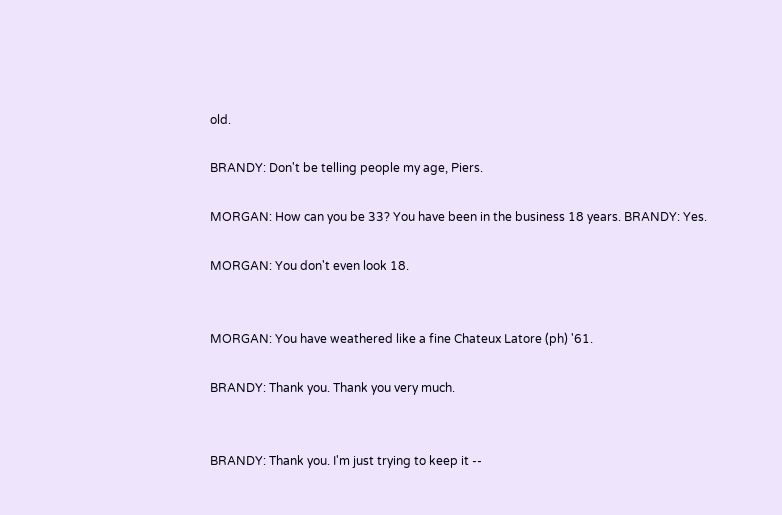old.

BRANDY: Don't be telling people my age, Piers.

MORGAN: How can you be 33? You have been in the business 18 years. BRANDY: Yes.

MORGAN: You don't even look 18.


MORGAN: You have weathered like a fine Chateux Latore (ph) '61.

BRANDY: Thank you. Thank you very much.


BRANDY: Thank you. I'm just trying to keep it --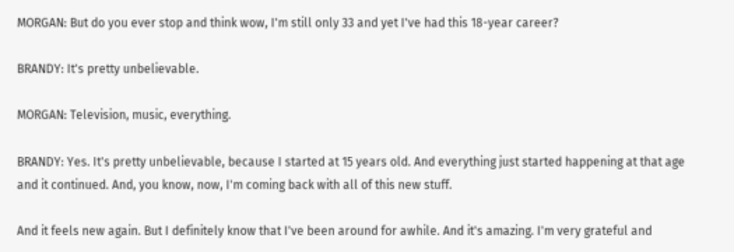MORGAN: But do you ever stop and think wow, I'm still only 33 and yet I've had this 18-year career?

BRANDY: It's pretty unbelievable.

MORGAN: Television, music, everything.

BRANDY: Yes. It's pretty unbelievable, because I started at 15 years old. And everything just started happening at that age and it continued. And, you know, now, I'm coming back with all of this new stuff.

And it feels new again. But I definitely know that I've been around for awhile. And it's amazing. I'm very grateful and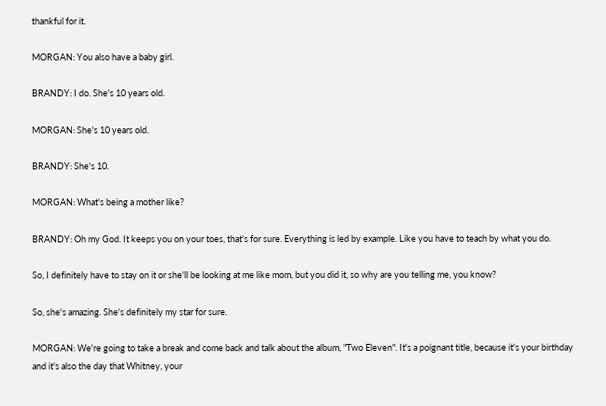thankful for it.

MORGAN: You also have a baby girl.

BRANDY: I do. She's 10 years old.

MORGAN: She's 10 years old.

BRANDY: She's 10.

MORGAN: What's being a mother like?

BRANDY: Oh my God. It keeps you on your toes, that's for sure. Everything is led by example. Like you have to teach by what you do.

So, I definitely have to stay on it or she'll be looking at me like mom, but you did it, so why are you telling me, you know?

So, she's amazing. She's definitely my star for sure.

MORGAN: We're going to take a break and come back and talk about the album, "Two Eleven". It's a poignant title, because it's your birthday and it's also the day that Whitney, your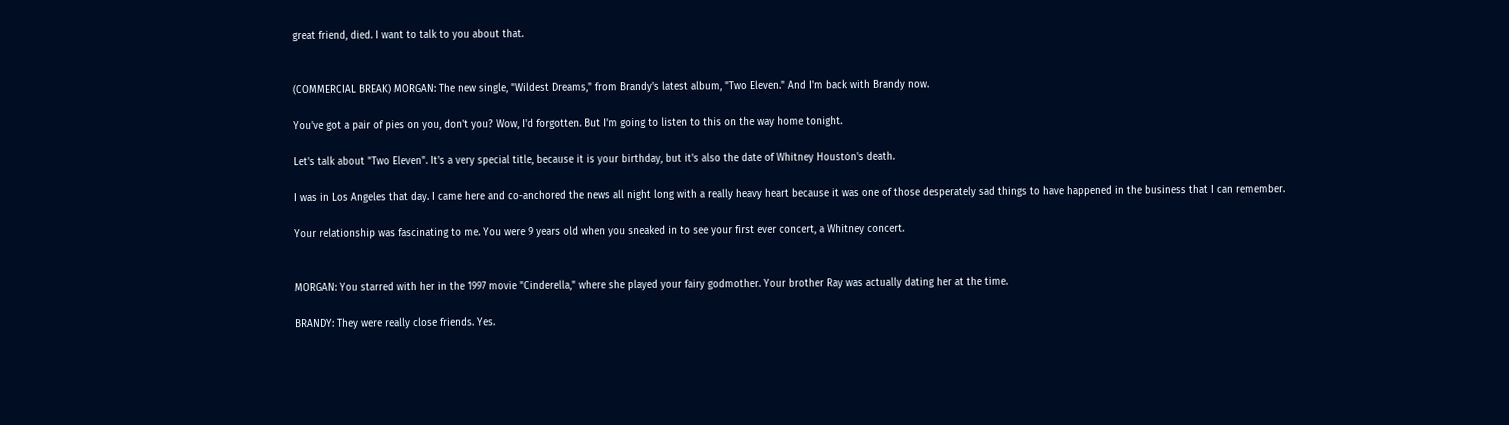great friend, died. I want to talk to you about that.


(COMMERCIAL BREAK) MORGAN: The new single, "Wildest Dreams," from Brandy's latest album, "Two Eleven." And I'm back with Brandy now.

You've got a pair of pies on you, don't you? Wow, I'd forgotten. But I'm going to listen to this on the way home tonight.

Let's talk about "Two Eleven". It's a very special title, because it is your birthday, but it's also the date of Whitney Houston's death.

I was in Los Angeles that day. I came here and co-anchored the news all night long with a really heavy heart because it was one of those desperately sad things to have happened in the business that I can remember.

Your relationship was fascinating to me. You were 9 years old when you sneaked in to see your first ever concert, a Whitney concert.


MORGAN: You starred with her in the 1997 movie "Cinderella," where she played your fairy godmother. Your brother Ray was actually dating her at the time.

BRANDY: They were really close friends. Yes.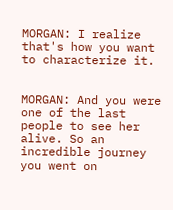MORGAN: I realize that's how you want to characterize it.


MORGAN: And you were one of the last people to see her alive. So an incredible journey you went on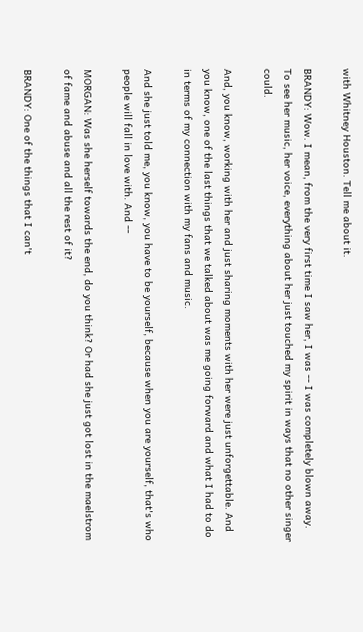with Whitney Houston. Tell me about it.

BRANDY: Wow. I mean, from the very first time I saw her, I was -- I was completely blown away. To see her music, her voice, everything about her just touched my spirit in ways that no other singer could.

And, you know, working with her and just sharing moments with her were just unforgettable. And you know, one of the last things that we talked about was me going forward and what I had to do in terms of my connection with my fans and music.

And she just told me, you know, you have to be yourself, because when you are yourself, that's who people will fall in love with. And --

MORGAN: Was she herself towards the end, do you think? Or had she just got lost in the maelstrom of fame and abuse and all the rest of it?

BRANDY: One of the things that I can't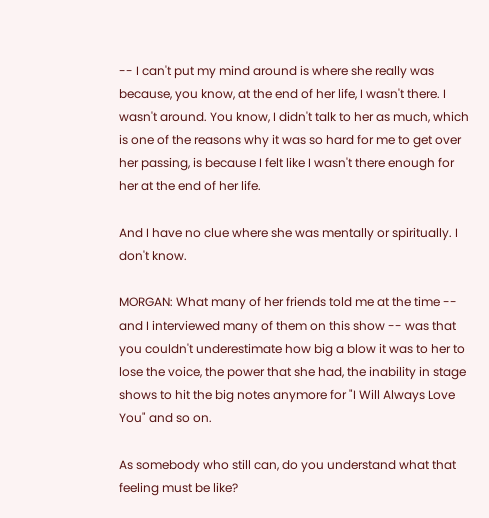-- I can't put my mind around is where she really was because, you know, at the end of her life, I wasn't there. I wasn't around. You know, I didn't talk to her as much, which is one of the reasons why it was so hard for me to get over her passing, is because I felt like I wasn't there enough for her at the end of her life.

And I have no clue where she was mentally or spiritually. I don't know.

MORGAN: What many of her friends told me at the time -- and I interviewed many of them on this show -- was that you couldn't underestimate how big a blow it was to her to lose the voice, the power that she had, the inability in stage shows to hit the big notes anymore for "I Will Always Love You" and so on.

As somebody who still can, do you understand what that feeling must be like?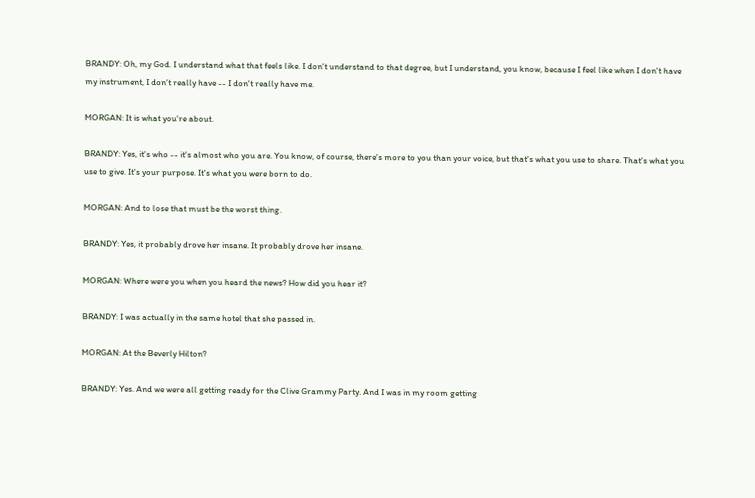BRANDY: Oh, my God. I understand what that feels like. I don't understand to that degree, but I understand, you know, because I feel like when I don't have my instrument, I don't really have -- I don't really have me.

MORGAN: It is what you're about.

BRANDY: Yes, it's who -- it's almost who you are. You know, of course, there's more to you than your voice, but that's what you use to share. That's what you use to give. It's your purpose. It's what you were born to do.

MORGAN: And to lose that must be the worst thing.

BRANDY: Yes, it probably drove her insane. It probably drove her insane.

MORGAN: Where were you when you heard the news? How did you hear it?

BRANDY: I was actually in the same hotel that she passed in.

MORGAN: At the Beverly Hilton?

BRANDY: Yes. And we were all getting ready for the Clive Grammy Party. And I was in my room getting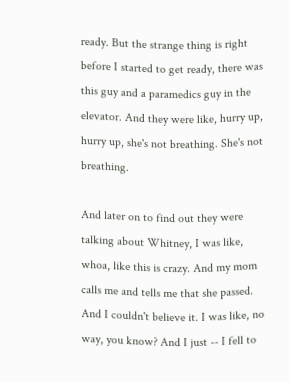ready. But the strange thing is right before I started to get ready, there was this guy and a paramedics guy in the elevator. And they were like, hurry up, hurry up, she's not breathing. She's not breathing.

And later on to find out they were talking about Whitney, I was like, whoa, like this is crazy. And my mom calls me and tells me that she passed. And I couldn't believe it. I was like, no way, you know? And I just -- I fell to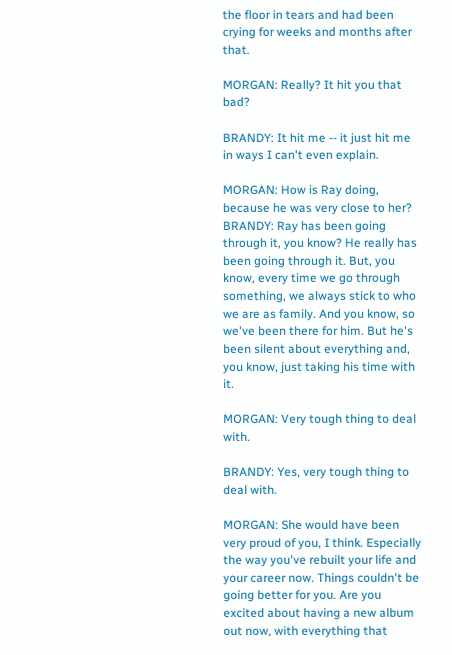the floor in tears and had been crying for weeks and months after that.

MORGAN: Really? It hit you that bad?

BRANDY: It hit me -- it just hit me in ways I can't even explain.

MORGAN: How is Ray doing, because he was very close to her? BRANDY: Ray has been going through it, you know? He really has been going through it. But, you know, every time we go through something, we always stick to who we are as family. And you know, so we've been there for him. But he's been silent about everything and, you know, just taking his time with it.

MORGAN: Very tough thing to deal with.

BRANDY: Yes, very tough thing to deal with.

MORGAN: She would have been very proud of you, I think. Especially the way you've rebuilt your life and your career now. Things couldn't be going better for you. Are you excited about having a new album out now, with everything that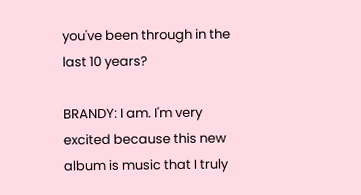you've been through in the last 10 years?

BRANDY: I am. I'm very excited because this new album is music that I truly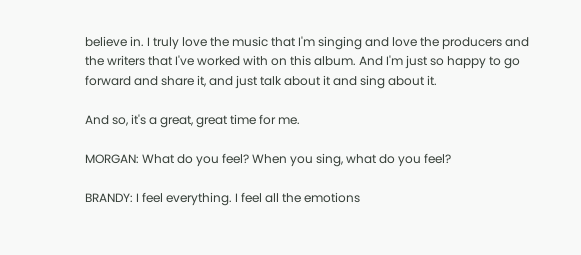believe in. I truly love the music that I'm singing and love the producers and the writers that I've worked with on this album. And I'm just so happy to go forward and share it, and just talk about it and sing about it.

And so, it's a great, great time for me.

MORGAN: What do you feel? When you sing, what do you feel?

BRANDY: I feel everything. I feel all the emotions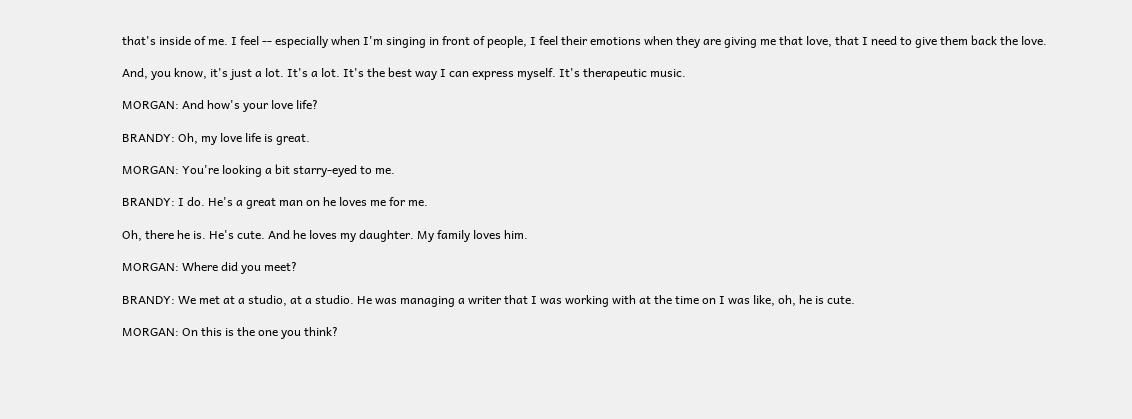that's inside of me. I feel -- especially when I'm singing in front of people, I feel their emotions when they are giving me that love, that I need to give them back the love.

And, you know, it's just a lot. It's a lot. It's the best way I can express myself. It's therapeutic music.

MORGAN: And how's your love life?

BRANDY: Oh, my love life is great.

MORGAN: You're looking a bit starry-eyed to me.

BRANDY: I do. He's a great man on he loves me for me.

Oh, there he is. He's cute. And he loves my daughter. My family loves him.

MORGAN: Where did you meet?

BRANDY: We met at a studio, at a studio. He was managing a writer that I was working with at the time on I was like, oh, he is cute.

MORGAN: On this is the one you think?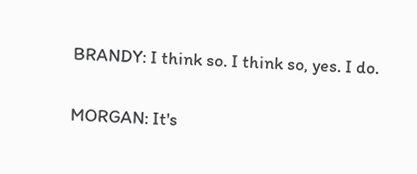BRANDY: I think so. I think so, yes. I do.

MORGAN: It's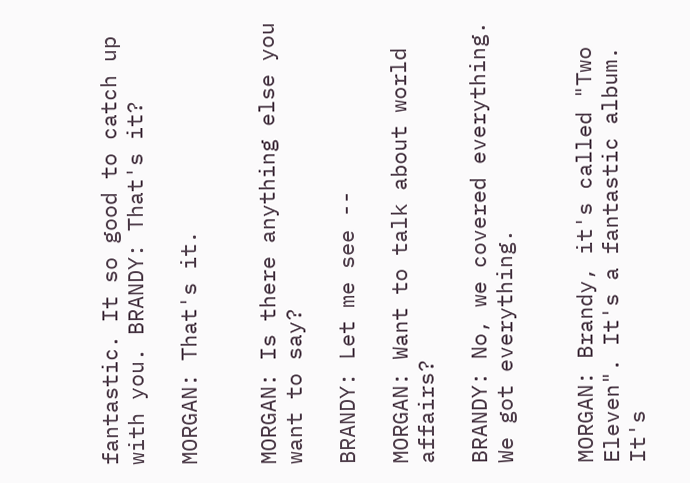fantastic. It so good to catch up with you. BRANDY: That's it?

MORGAN: That's it.


MORGAN: Is there anything else you want to say?

BRANDY: Let me see --

MORGAN: Want to talk about world affairs?

BRANDY: No, we covered everything. We got everything.


MORGAN: Brandy, it's called "Two Eleven". It's a fantastic album. It's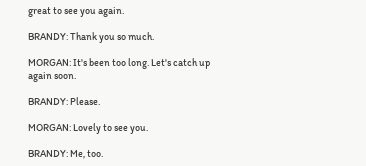great to see you again.

BRANDY: Thank you so much.

MORGAN: It's been too long. Let's catch up again soon.

BRANDY: Please.

MORGAN: Lovely to see you.

BRANDY: Me, too.